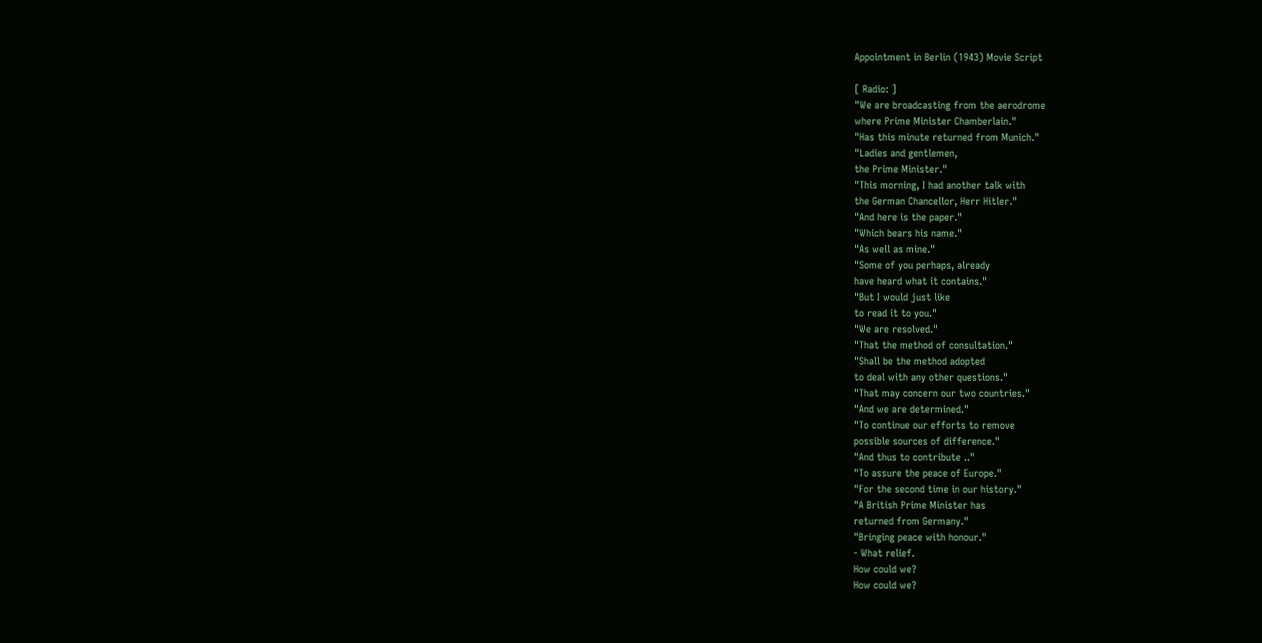Appointment in Berlin (1943) Movie Script

[ Radio: ]
"We are broadcasting from the aerodrome
where Prime Minister Chamberlain."
"Has this minute returned from Munich."
"Ladies and gentlemen,
the Prime Minister."
"This morning, I had another talk with
the German Chancellor, Herr Hitler."
"And here is the paper."
"Which bears his name."
"As well as mine."
"Some of you perhaps, already
have heard what it contains."
"But I would just like
to read it to you."
"We are resolved."
"That the method of consultation."
"Shall be the method adopted
to deal with any other questions."
"That may concern our two countries."
"And we are determined."
"To continue our efforts to remove
possible sources of difference."
"And thus to contribute .."
"To assure the peace of Europe."
"For the second time in our history."
"A British Prime Minister has
returned from Germany."
"Bringing peace with honour."
- What relief.
How could we?
How could we?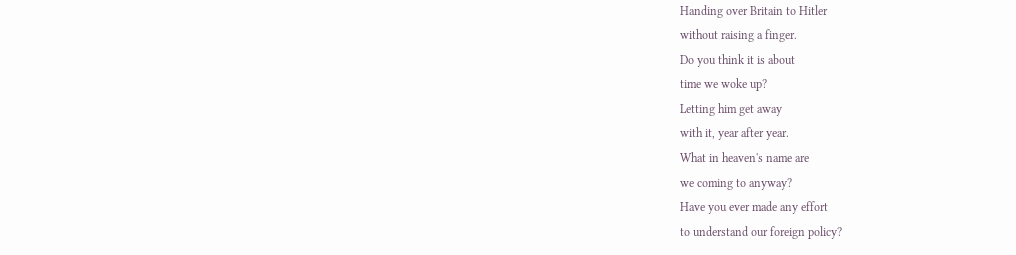Handing over Britain to Hitler
without raising a finger.
Do you think it is about
time we woke up?
Letting him get away
with it, year after year.
What in heaven's name are
we coming to anyway?
Have you ever made any effort
to understand our foreign policy?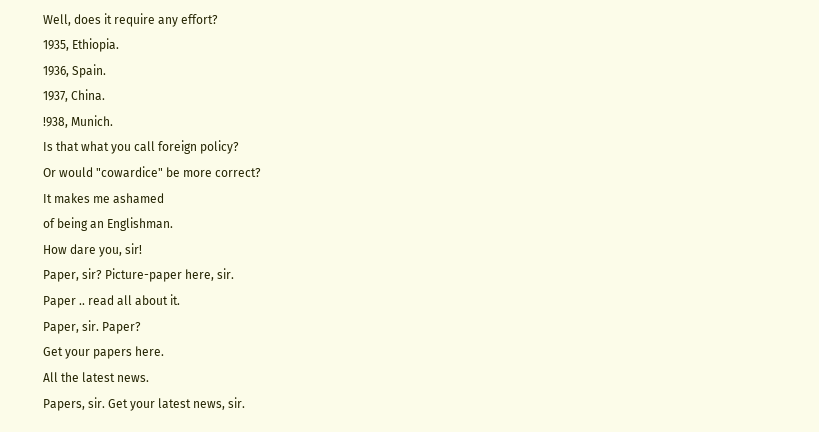Well, does it require any effort?
1935, Ethiopia.
1936, Spain.
1937, China.
!938, Munich.
Is that what you call foreign policy?
Or would "cowardice" be more correct?
It makes me ashamed
of being an Englishman.
How dare you, sir!
Paper, sir? Picture-paper here, sir.
Paper .. read all about it.
Paper, sir. Paper?
Get your papers here.
All the latest news.
Papers, sir. Get your latest news, sir.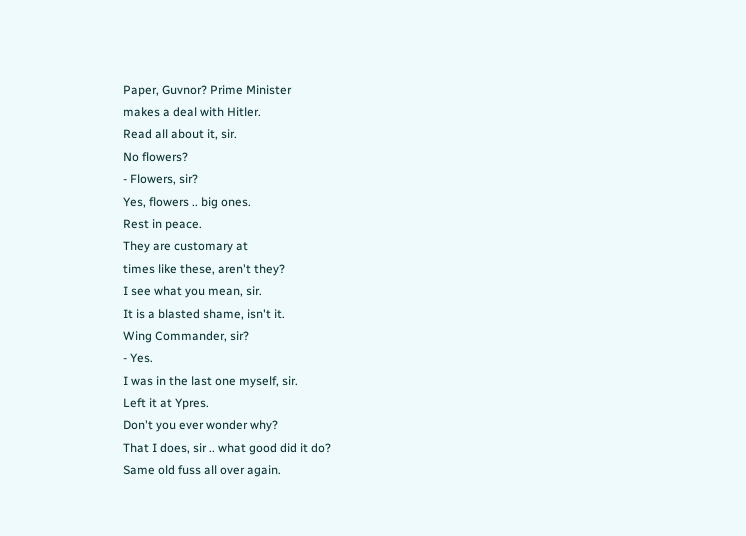Paper, Guvnor? Prime Minister
makes a deal with Hitler.
Read all about it, sir.
No flowers?
- Flowers, sir?
Yes, flowers .. big ones.
Rest in peace.
They are customary at
times like these, aren't they?
I see what you mean, sir.
It is a blasted shame, isn't it.
Wing Commander, sir?
- Yes.
I was in the last one myself, sir.
Left it at Ypres.
Don't you ever wonder why?
That I does, sir .. what good did it do?
Same old fuss all over again.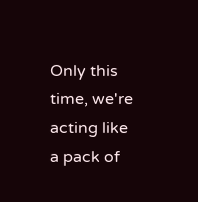Only this time, we're acting like
a pack of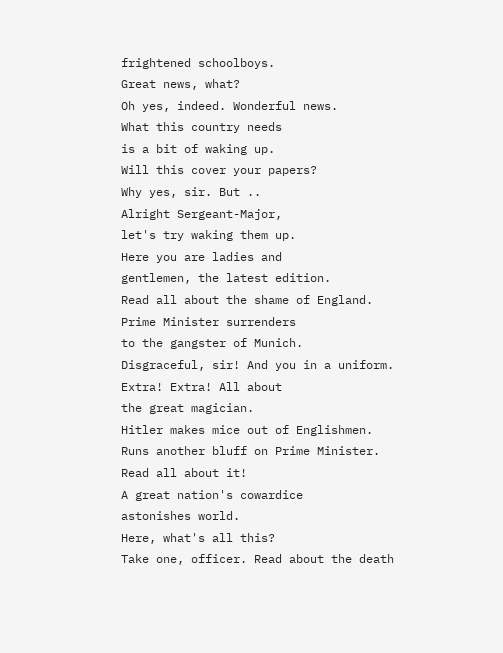frightened schoolboys.
Great news, what?
Oh yes, indeed. Wonderful news.
What this country needs
is a bit of waking up.
Will this cover your papers?
Why yes, sir. But ..
Alright Sergeant-Major,
let's try waking them up.
Here you are ladies and
gentlemen, the latest edition.
Read all about the shame of England.
Prime Minister surrenders
to the gangster of Munich.
Disgraceful, sir! And you in a uniform.
Extra! Extra! All about
the great magician.
Hitler makes mice out of Englishmen.
Runs another bluff on Prime Minister.
Read all about it!
A great nation's cowardice
astonishes world.
Here, what's all this?
Take one, officer. Read about the death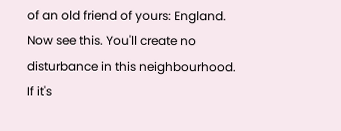of an old friend of yours: England.
Now see this. You'll create no
disturbance in this neighbourhood.
If it's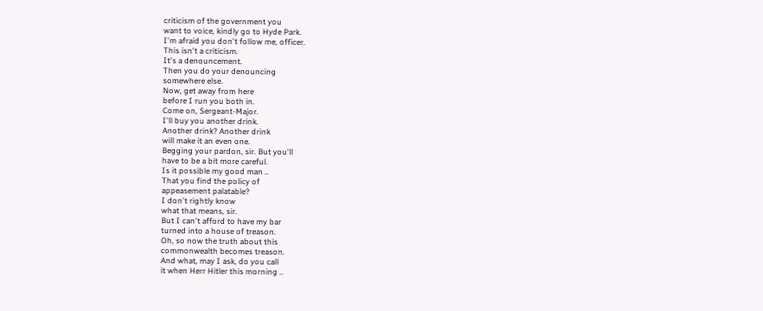criticism of the government you
want to voice, kindly go to Hyde Park.
I'm afraid you don't follow me, officer.
This isn't a criticism.
It's a denouncement.
Then you do your denouncing
somewhere else.
Now, get away from here
before I run you both in.
Come on, Sergeant-Major.
I'll buy you another drink.
Another drink? Another drink
will make it an even one.
Begging your pardon, sir. But you'll
have to be a bit more careful.
Is it possible my good man ..
That you find the policy of
appeasement palatable?
I don't rightly know
what that means, sir.
But I can't afford to have my bar
turned into a house of treason.
Oh, so now the truth about this
commonwealth becomes treason.
And what, may I ask, do you call
it when Herr Hitler this morning ..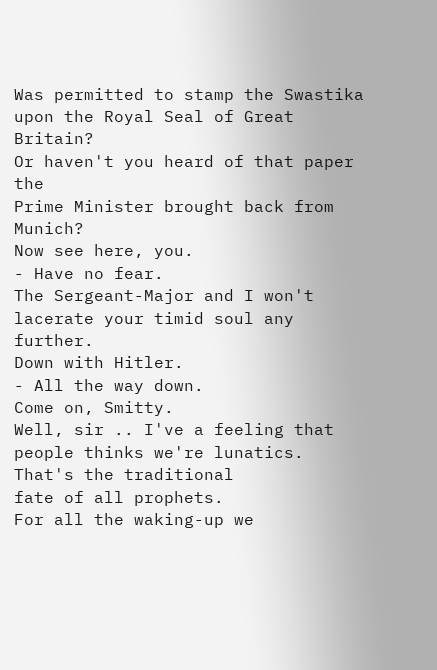Was permitted to stamp the Swastika
upon the Royal Seal of Great Britain?
Or haven't you heard of that paper the
Prime Minister brought back from Munich?
Now see here, you.
- Have no fear.
The Sergeant-Major and I won't
lacerate your timid soul any further.
Down with Hitler.
- All the way down.
Come on, Smitty.
Well, sir .. I've a feeling that
people thinks we're lunatics.
That's the traditional
fate of all prophets.
For all the waking-up we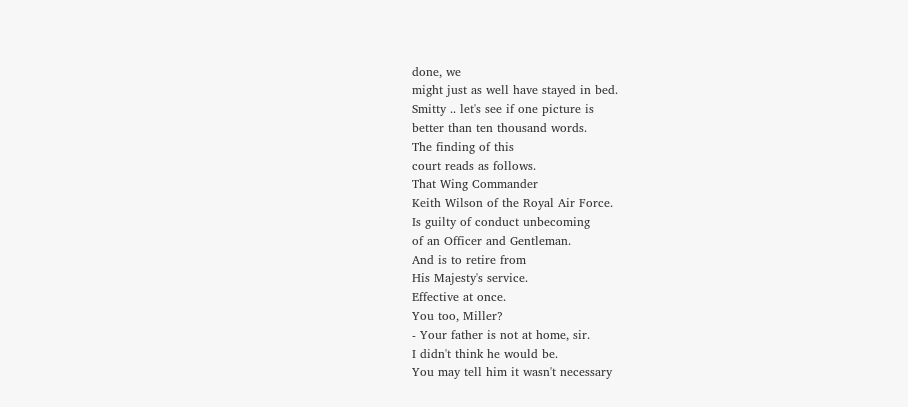done, we
might just as well have stayed in bed.
Smitty .. let's see if one picture is
better than ten thousand words.
The finding of this
court reads as follows.
That Wing Commander
Keith Wilson of the Royal Air Force.
Is guilty of conduct unbecoming
of an Officer and Gentleman.
And is to retire from
His Majesty's service.
Effective at once.
You too, Miller?
- Your father is not at home, sir.
I didn't think he would be.
You may tell him it wasn't necessary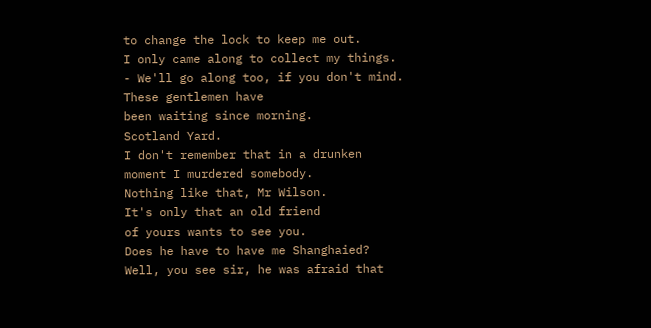to change the lock to keep me out.
I only came along to collect my things.
- We'll go along too, if you don't mind.
These gentlemen have
been waiting since morning.
Scotland Yard.
I don't remember that in a drunken
moment I murdered somebody.
Nothing like that, Mr Wilson.
It's only that an old friend
of yours wants to see you.
Does he have to have me Shanghaied?
Well, you see sir, he was afraid that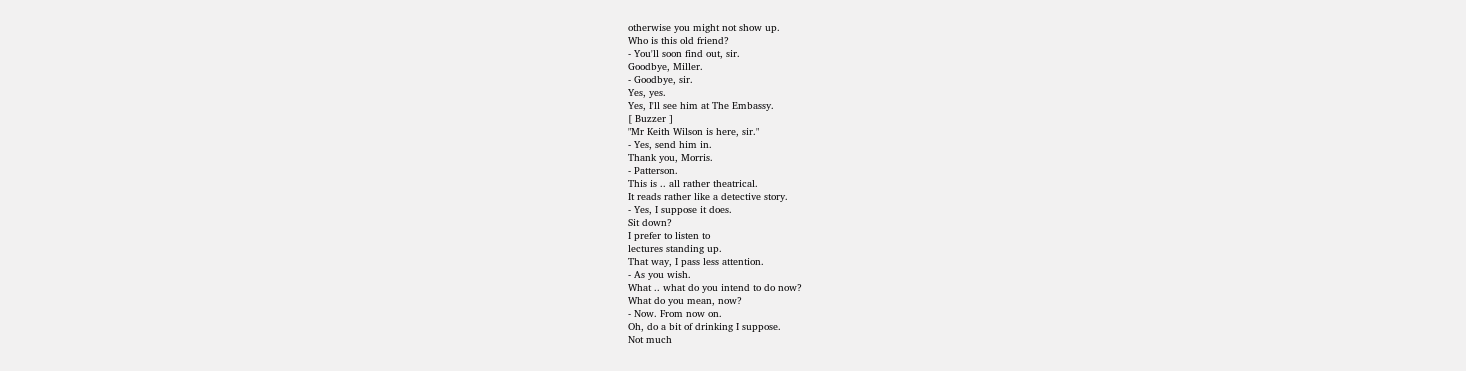otherwise you might not show up.
Who is this old friend?
- You'll soon find out, sir.
Goodbye, Miller.
- Goodbye, sir.
Yes, yes.
Yes, I'll see him at The Embassy.
[ Buzzer ]
"Mr Keith Wilson is here, sir."
- Yes, send him in.
Thank you, Morris.
- Patterson.
This is .. all rather theatrical.
It reads rather like a detective story.
- Yes, I suppose it does.
Sit down?
I prefer to listen to
lectures standing up.
That way, I pass less attention.
- As you wish.
What .. what do you intend to do now?
What do you mean, now?
- Now. From now on.
Oh, do a bit of drinking I suppose.
Not much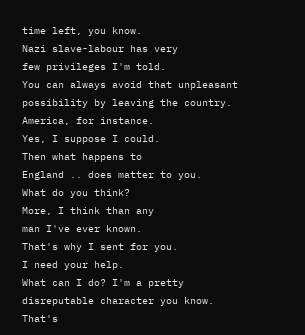time left, you know.
Nazi slave-labour has very
few privileges I'm told.
You can always avoid that unpleasant
possibility by leaving the country.
America, for instance.
Yes, I suppose I could.
Then what happens to
England .. does matter to you.
What do you think?
More, I think than any
man I've ever known.
That's why I sent for you.
I need your help.
What can I do? I'm a pretty
disreputable character you know.
That's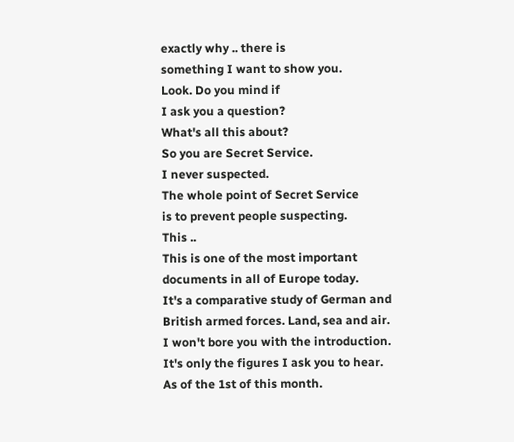exactly why .. there is
something I want to show you.
Look. Do you mind if
I ask you a question?
What's all this about?
So you are Secret Service.
I never suspected.
The whole point of Secret Service
is to prevent people suspecting.
This ..
This is one of the most important
documents in all of Europe today.
It's a comparative study of German and
British armed forces. Land, sea and air.
I won't bore you with the introduction.
It's only the figures I ask you to hear.
As of the 1st of this month.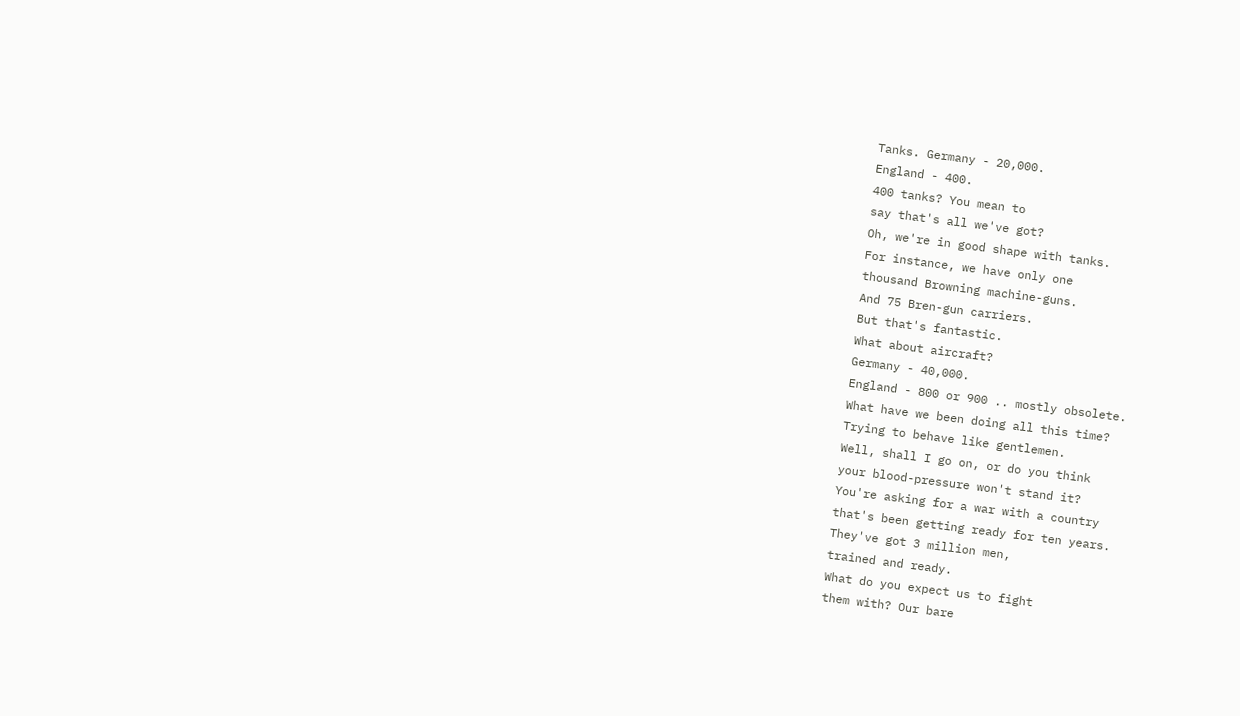Tanks. Germany - 20,000.
England - 400.
400 tanks? You mean to
say that's all we've got?
Oh, we're in good shape with tanks.
For instance, we have only one
thousand Browning machine-guns.
And 75 Bren-gun carriers.
But that's fantastic.
What about aircraft?
Germany - 40,000.
England - 800 or 900 .. mostly obsolete.
What have we been doing all this time?
Trying to behave like gentlemen.
Well, shall I go on, or do you think
your blood-pressure won't stand it?
You're asking for a war with a country
that's been getting ready for ten years.
They've got 3 million men,
trained and ready.
What do you expect us to fight
them with? Our bare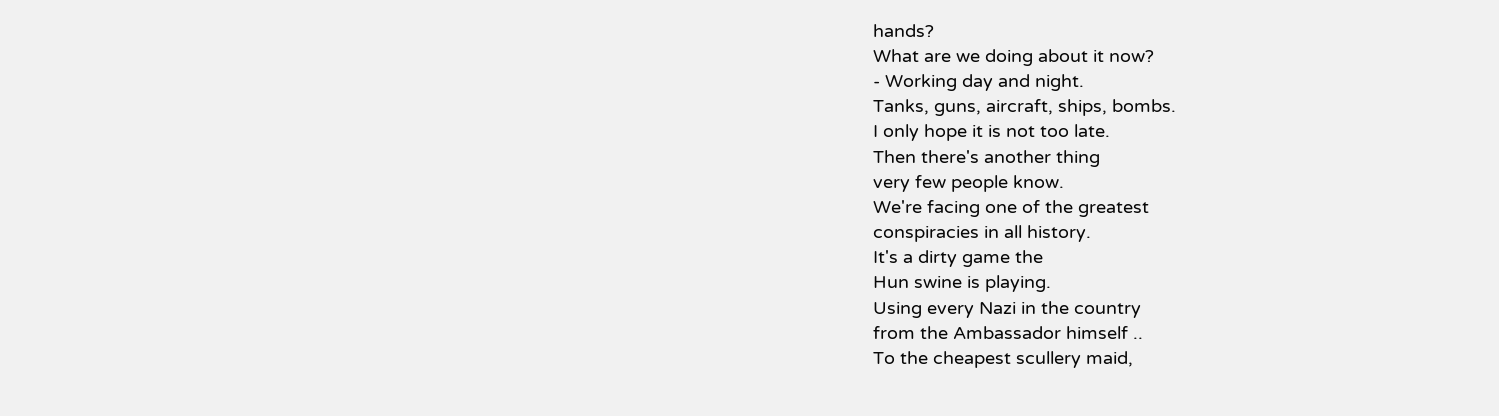hands?
What are we doing about it now?
- Working day and night.
Tanks, guns, aircraft, ships, bombs.
I only hope it is not too late.
Then there's another thing
very few people know.
We're facing one of the greatest
conspiracies in all history.
It's a dirty game the
Hun swine is playing.
Using every Nazi in the country
from the Ambassador himself ..
To the cheapest scullery maid,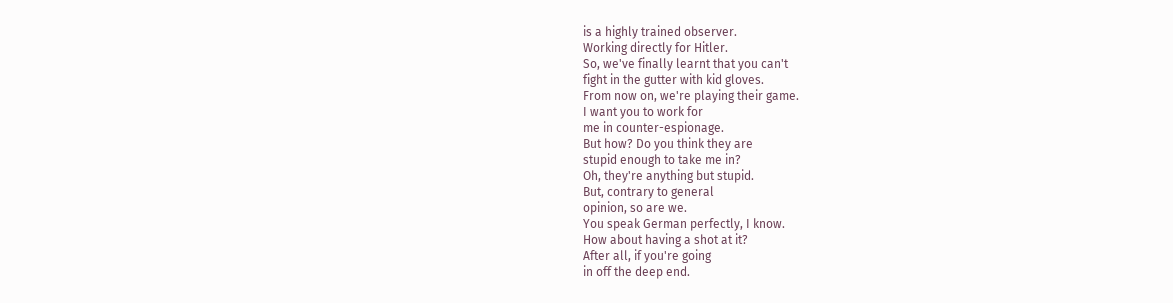is a highly trained observer.
Working directly for Hitler.
So, we've finally learnt that you can't
fight in the gutter with kid gloves.
From now on, we're playing their game.
I want you to work for
me in counter-espionage.
But how? Do you think they are
stupid enough to take me in?
Oh, they're anything but stupid.
But, contrary to general
opinion, so are we.
You speak German perfectly, I know.
How about having a shot at it?
After all, if you're going
in off the deep end.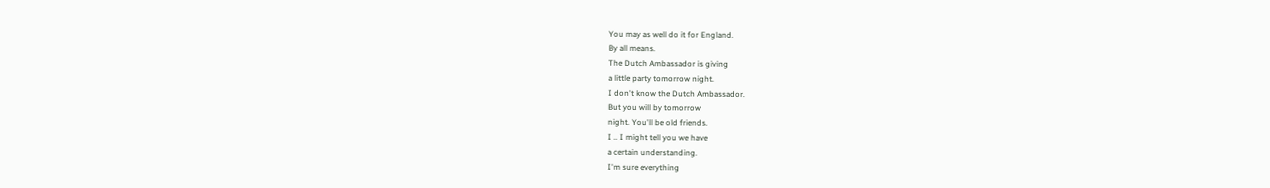You may as well do it for England.
By all means.
The Dutch Ambassador is giving
a little party tomorrow night.
I don't know the Dutch Ambassador.
But you will by tomorrow
night. You'll be old friends.
I .. I might tell you we have
a certain understanding.
I'm sure everything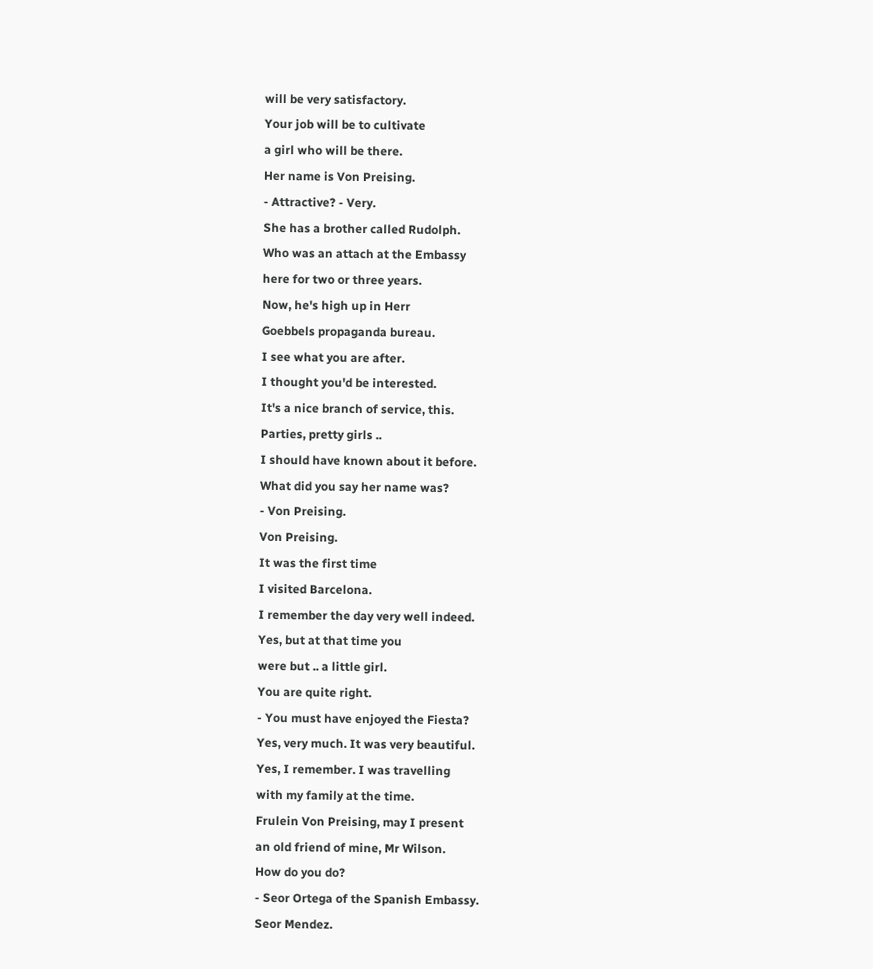will be very satisfactory.
Your job will be to cultivate
a girl who will be there.
Her name is Von Preising.
- Attractive? - Very.
She has a brother called Rudolph.
Who was an attach at the Embassy
here for two or three years.
Now, he's high up in Herr
Goebbels propaganda bureau.
I see what you are after.
I thought you'd be interested.
It's a nice branch of service, this.
Parties, pretty girls ..
I should have known about it before.
What did you say her name was?
- Von Preising.
Von Preising.
It was the first time
I visited Barcelona.
I remember the day very well indeed.
Yes, but at that time you
were but .. a little girl.
You are quite right.
- You must have enjoyed the Fiesta?
Yes, very much. It was very beautiful.
Yes, I remember. I was travelling
with my family at the time.
Frulein Von Preising, may I present
an old friend of mine, Mr Wilson.
How do you do?
- Seor Ortega of the Spanish Embassy.
Seor Mendez.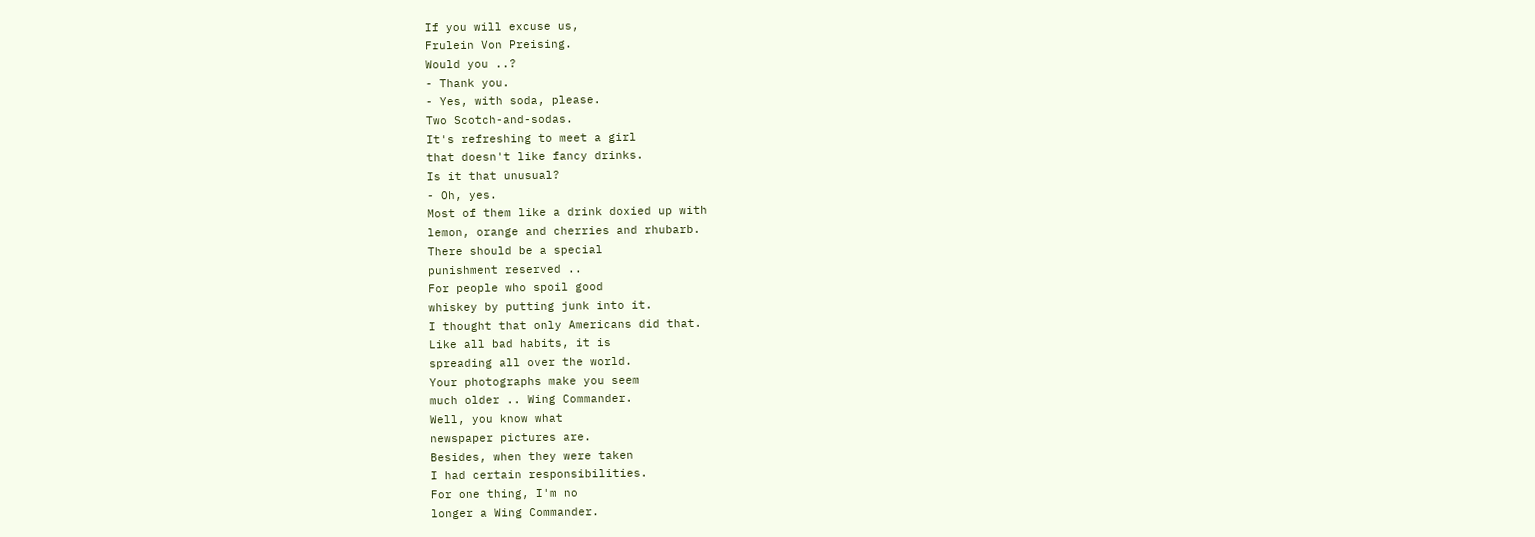If you will excuse us,
Frulein Von Preising.
Would you ..?
- Thank you.
- Yes, with soda, please.
Two Scotch-and-sodas.
It's refreshing to meet a girl
that doesn't like fancy drinks.
Is it that unusual?
- Oh, yes.
Most of them like a drink doxied up with
lemon, orange and cherries and rhubarb.
There should be a special
punishment reserved ..
For people who spoil good
whiskey by putting junk into it.
I thought that only Americans did that.
Like all bad habits, it is
spreading all over the world.
Your photographs make you seem
much older .. Wing Commander.
Well, you know what
newspaper pictures are.
Besides, when they were taken
I had certain responsibilities.
For one thing, I'm no
longer a Wing Commander.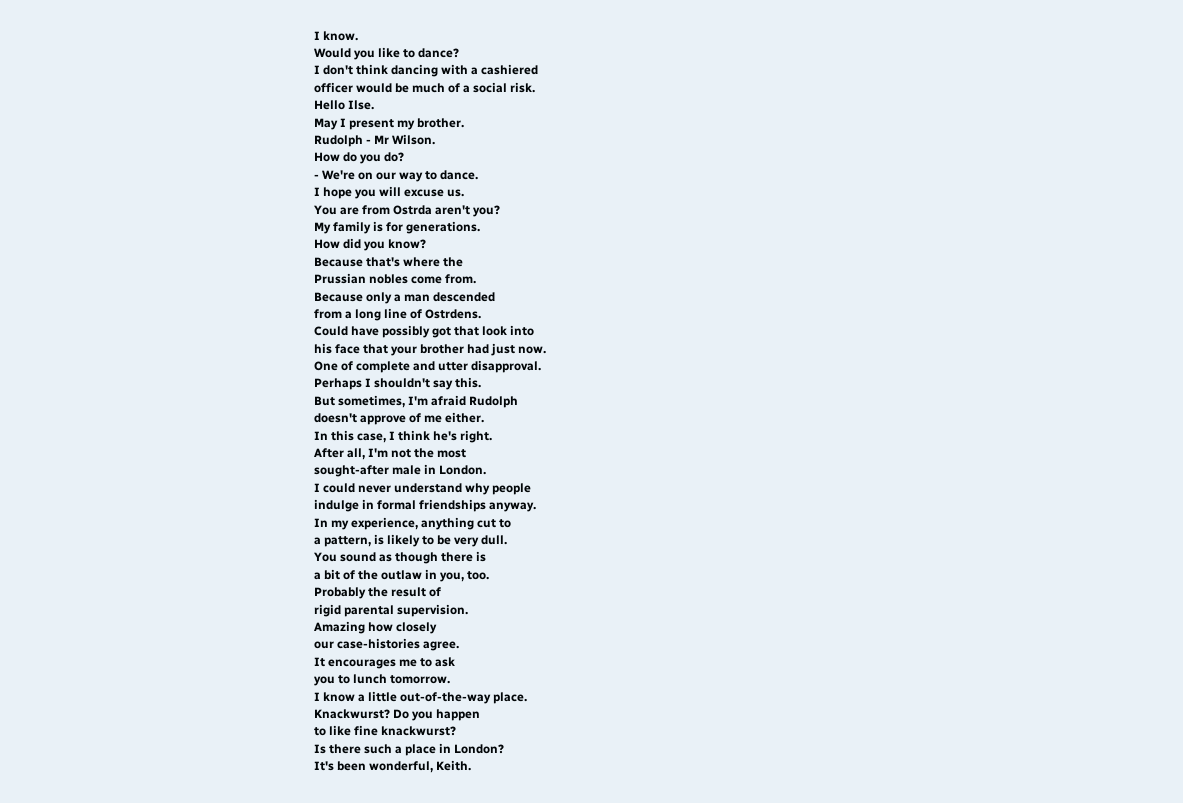I know.
Would you like to dance?
I don't think dancing with a cashiered
officer would be much of a social risk.
Hello Ilse.
May I present my brother.
Rudolph - Mr Wilson.
How do you do?
- We're on our way to dance.
I hope you will excuse us.
You are from Ostrda aren't you?
My family is for generations.
How did you know?
Because that's where the
Prussian nobles come from.
Because only a man descended
from a long line of Ostrdens.
Could have possibly got that look into
his face that your brother had just now.
One of complete and utter disapproval.
Perhaps I shouldn't say this.
But sometimes, I'm afraid Rudolph
doesn't approve of me either.
In this case, I think he's right.
After all, I'm not the most
sought-after male in London.
I could never understand why people
indulge in formal friendships anyway.
In my experience, anything cut to
a pattern, is likely to be very dull.
You sound as though there is
a bit of the outlaw in you, too.
Probably the result of
rigid parental supervision.
Amazing how closely
our case-histories agree.
It encourages me to ask
you to lunch tomorrow.
I know a little out-of-the-way place.
Knackwurst? Do you happen
to like fine knackwurst?
Is there such a place in London?
It's been wonderful, Keith.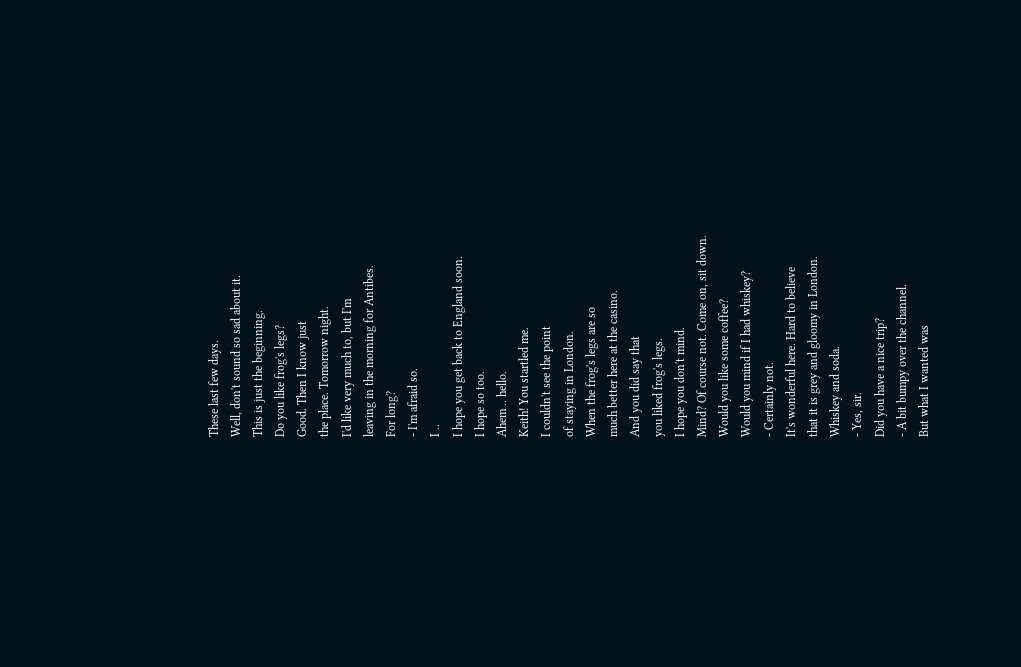These last few days.
Well, don't sound so sad about it.
This is just the beginning.
Do you like frog's legs?
Good. Then I know just
the place. Tomorrow night.
I'd like very much to, but I'm
leaving in the morning for Antibes.
For long?
- I'm afraid so.
I ..
I hope you get back to England soon.
I hope so too.
Ahem .. hello.
Keith! You startled me.
I couldn't see the point
of staying in London.
When the frog's legs are so
much better here at the casino.
And you did say that
you liked frog's legs.
I hope you don't mind.
Mind? Of course not. Come on, sit down.
Would you like some coffee?
Would you mind if I had whiskey?
- Certainly not.
It's wonderful here. Hard to believe
that it is grey and gloomy in London.
Whiskey and soda.
- Yes, sir.
Did you have a nice trip?
- A bit bumpy over the channel.
But what I wanted was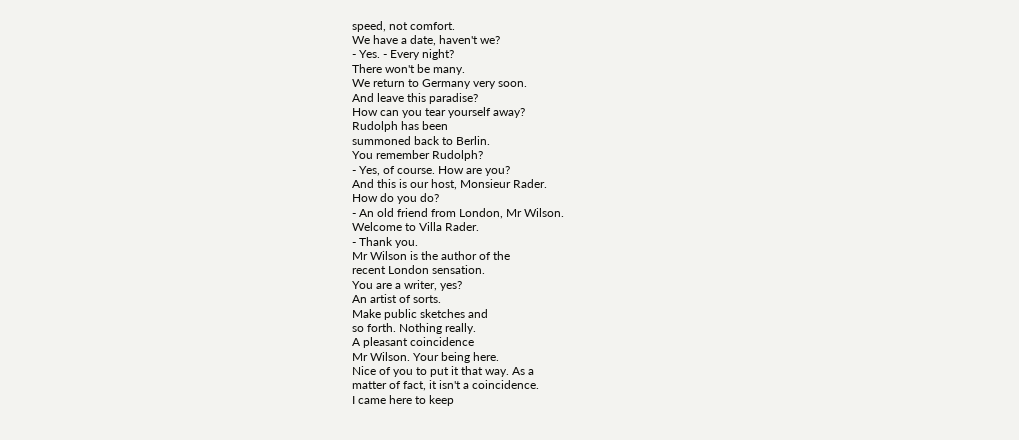speed, not comfort.
We have a date, haven't we?
- Yes. - Every night?
There won't be many.
We return to Germany very soon.
And leave this paradise?
How can you tear yourself away?
Rudolph has been
summoned back to Berlin.
You remember Rudolph?
- Yes, of course. How are you?
And this is our host, Monsieur Rader.
How do you do?
- An old friend from London, Mr Wilson.
Welcome to Villa Rader.
- Thank you.
Mr Wilson is the author of the
recent London sensation.
You are a writer, yes?
An artist of sorts.
Make public sketches and
so forth. Nothing really.
A pleasant coincidence
Mr Wilson. Your being here.
Nice of you to put it that way. As a
matter of fact, it isn't a coincidence.
I came here to keep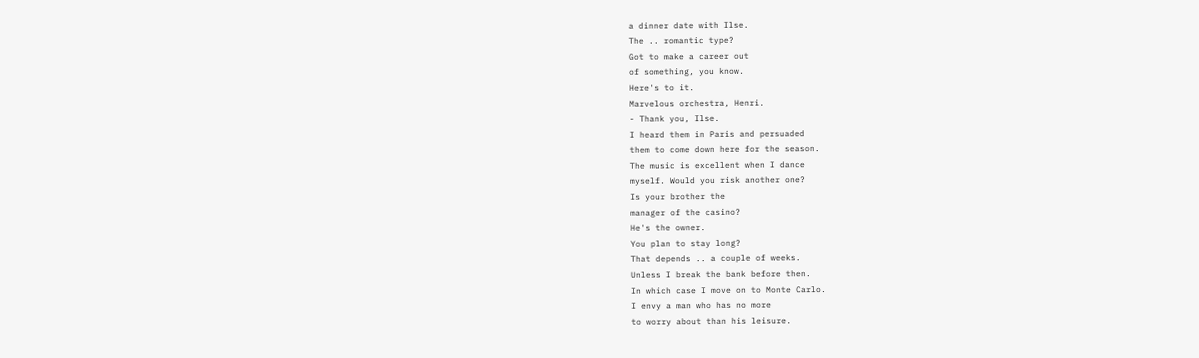a dinner date with Ilse.
The .. romantic type?
Got to make a career out
of something, you know.
Here's to it.
Marvelous orchestra, Henri.
- Thank you, Ilse.
I heard them in Paris and persuaded
them to come down here for the season.
The music is excellent when I dance
myself. Would you risk another one?
Is your brother the
manager of the casino?
He's the owner.
You plan to stay long?
That depends .. a couple of weeks.
Unless I break the bank before then.
In which case I move on to Monte Carlo.
I envy a man who has no more
to worry about than his leisure.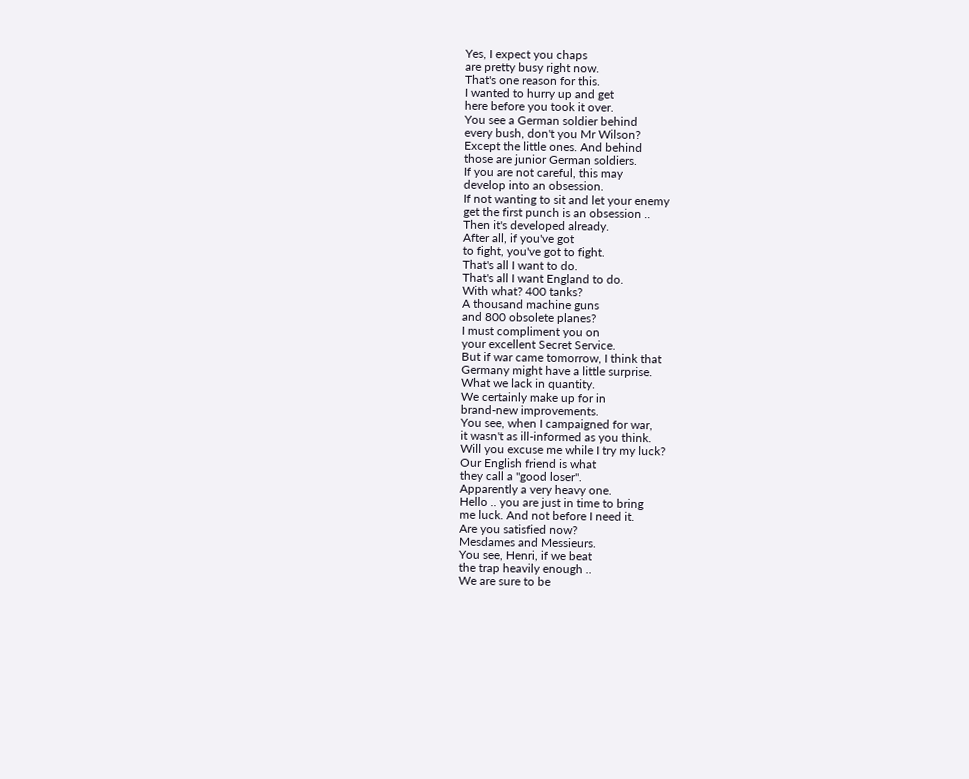Yes, I expect you chaps
are pretty busy right now.
That's one reason for this.
I wanted to hurry up and get
here before you took it over.
You see a German soldier behind
every bush, don't you Mr Wilson?
Except the little ones. And behind
those are junior German soldiers.
If you are not careful, this may
develop into an obsession.
If not wanting to sit and let your enemy
get the first punch is an obsession ..
Then it's developed already.
After all, if you've got
to fight, you've got to fight.
That's all I want to do.
That's all I want England to do.
With what? 400 tanks?
A thousand machine guns
and 800 obsolete planes?
I must compliment you on
your excellent Secret Service.
But if war came tomorrow, I think that
Germany might have a little surprise.
What we lack in quantity.
We certainly make up for in
brand-new improvements.
You see, when I campaigned for war,
it wasn't as ill-informed as you think.
Will you excuse me while I try my luck?
Our English friend is what
they call a "good loser".
Apparently a very heavy one.
Hello .. you are just in time to bring
me luck. And not before I need it.
Are you satisfied now?
Mesdames and Messieurs.
You see, Henri, if we beat
the trap heavily enough ..
We are sure to be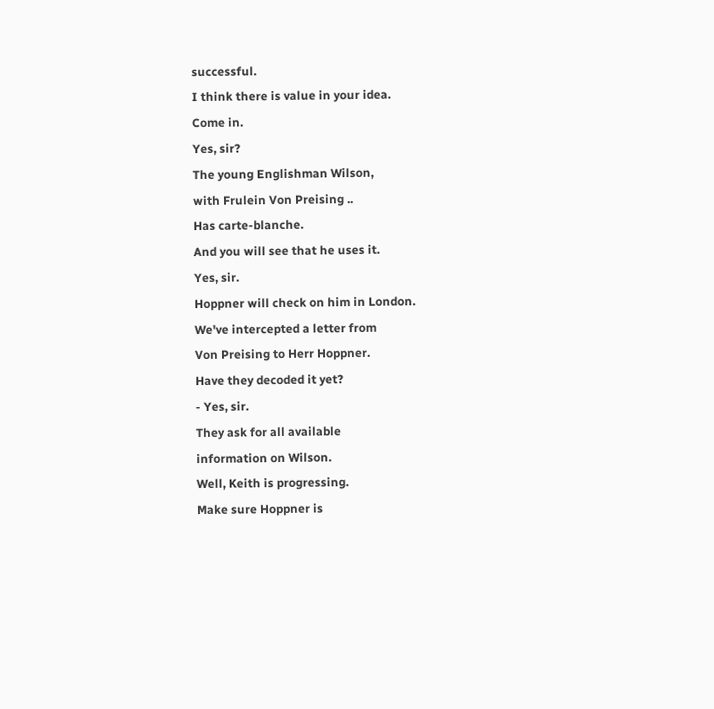successful.
I think there is value in your idea.
Come in.
Yes, sir?
The young Englishman Wilson,
with Frulein Von Preising ..
Has carte-blanche.
And you will see that he uses it.
Yes, sir.
Hoppner will check on him in London.
We've intercepted a letter from
Von Preising to Herr Hoppner.
Have they decoded it yet?
- Yes, sir.
They ask for all available
information on Wilson.
Well, Keith is progressing.
Make sure Hoppner is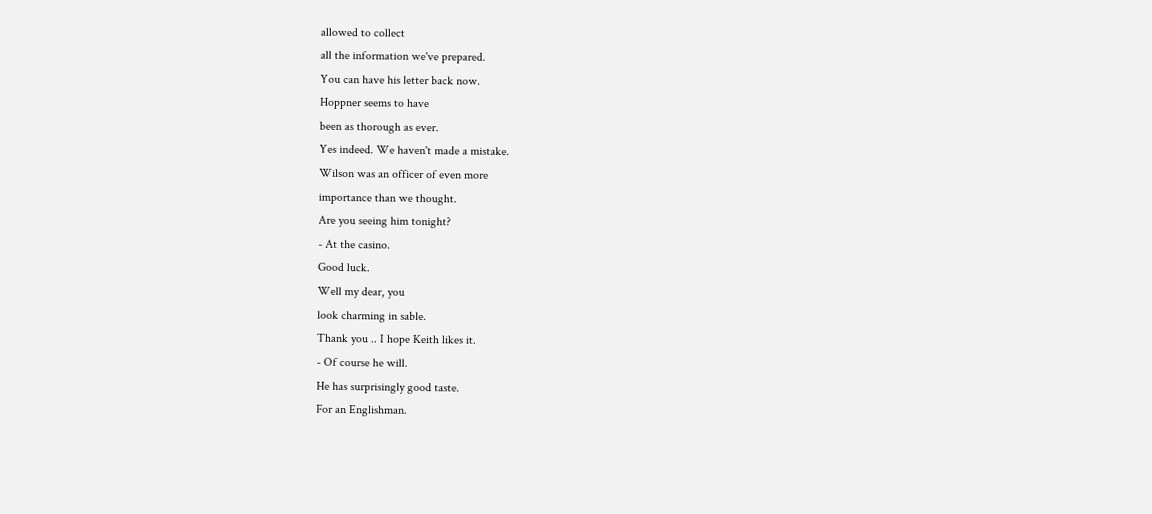allowed to collect
all the information we've prepared.
You can have his letter back now.
Hoppner seems to have
been as thorough as ever.
Yes indeed. We haven't made a mistake.
Wilson was an officer of even more
importance than we thought.
Are you seeing him tonight?
- At the casino.
Good luck.
Well my dear, you
look charming in sable.
Thank you .. I hope Keith likes it.
- Of course he will.
He has surprisingly good taste.
For an Englishman.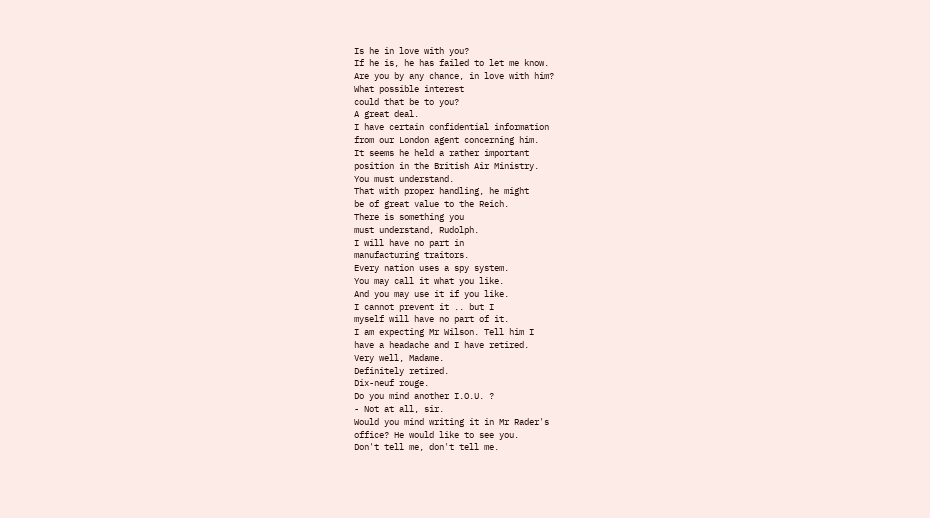Is he in love with you?
If he is, he has failed to let me know.
Are you by any chance, in love with him?
What possible interest
could that be to you?
A great deal.
I have certain confidential information
from our London agent concerning him.
It seems he held a rather important
position in the British Air Ministry.
You must understand.
That with proper handling, he might
be of great value to the Reich.
There is something you
must understand, Rudolph.
I will have no part in
manufacturing traitors.
Every nation uses a spy system.
You may call it what you like.
And you may use it if you like.
I cannot prevent it .. but I
myself will have no part of it.
I am expecting Mr Wilson. Tell him I
have a headache and I have retired.
Very well, Madame.
Definitely retired.
Dix-neuf rouge.
Do you mind another I.O.U. ?
- Not at all, sir.
Would you mind writing it in Mr Rader's
office? He would like to see you.
Don't tell me, don't tell me.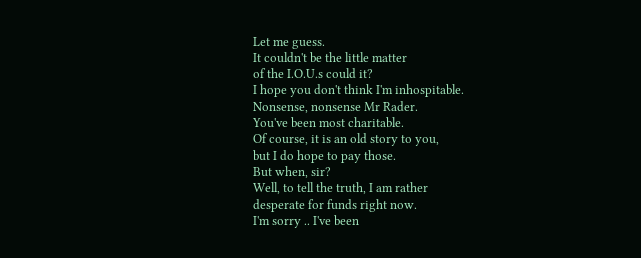Let me guess.
It couldn't be the little matter
of the I.O.U.s could it?
I hope you don't think I'm inhospitable.
Nonsense, nonsense Mr Rader.
You've been most charitable.
Of course, it is an old story to you,
but I do hope to pay those.
But when, sir?
Well, to tell the truth, I am rather
desperate for funds right now.
I'm sorry .. I've been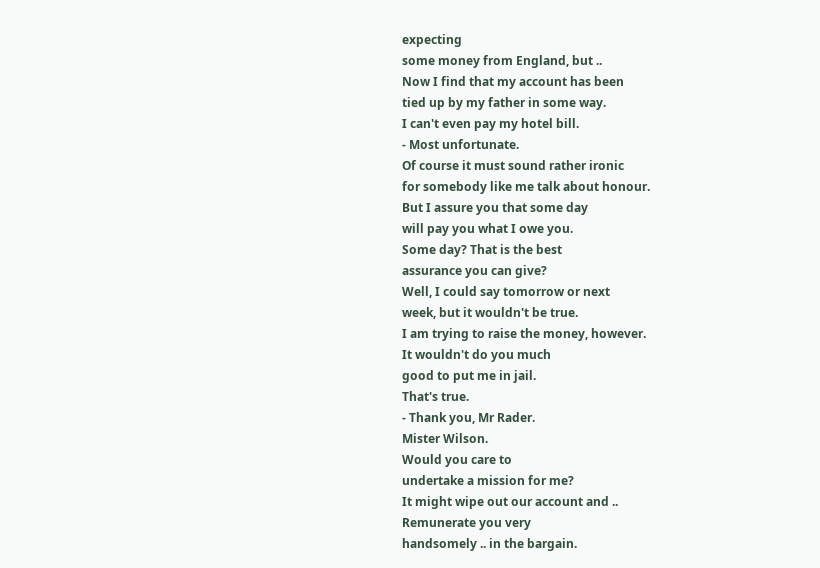expecting
some money from England, but ..
Now I find that my account has been
tied up by my father in some way.
I can't even pay my hotel bill.
- Most unfortunate.
Of course it must sound rather ironic
for somebody like me talk about honour.
But I assure you that some day
will pay you what I owe you.
Some day? That is the best
assurance you can give?
Well, I could say tomorrow or next
week, but it wouldn't be true.
I am trying to raise the money, however.
It wouldn't do you much
good to put me in jail.
That's true.
- Thank you, Mr Rader.
Mister Wilson.
Would you care to
undertake a mission for me?
It might wipe out our account and ..
Remunerate you very
handsomely .. in the bargain.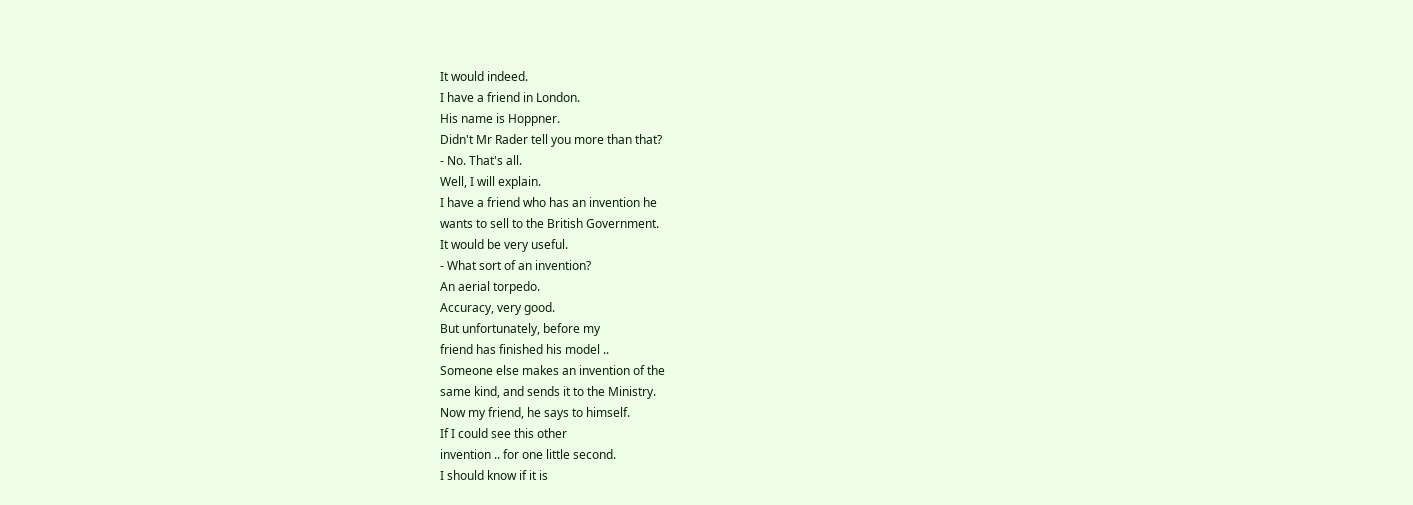It would indeed.
I have a friend in London.
His name is Hoppner.
Didn't Mr Rader tell you more than that?
- No. That's all.
Well, I will explain.
I have a friend who has an invention he
wants to sell to the British Government.
It would be very useful.
- What sort of an invention?
An aerial torpedo.
Accuracy, very good.
But unfortunately, before my
friend has finished his model ..
Someone else makes an invention of the
same kind, and sends it to the Ministry.
Now my friend, he says to himself.
If I could see this other
invention .. for one little second.
I should know if it is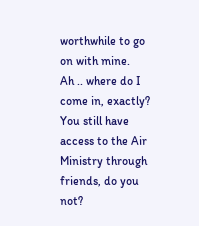worthwhile to go on with mine.
Ah .. where do I come in, exactly?
You still have access to the Air
Ministry through friends, do you not?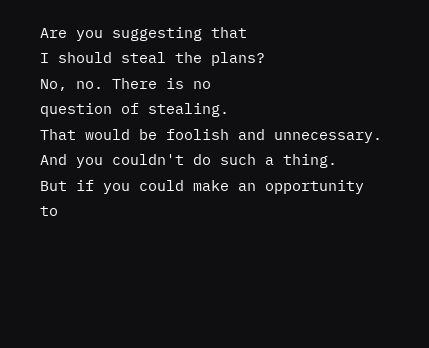Are you suggesting that
I should steal the plans?
No, no. There is no
question of stealing.
That would be foolish and unnecessary.
And you couldn't do such a thing.
But if you could make an opportunity
to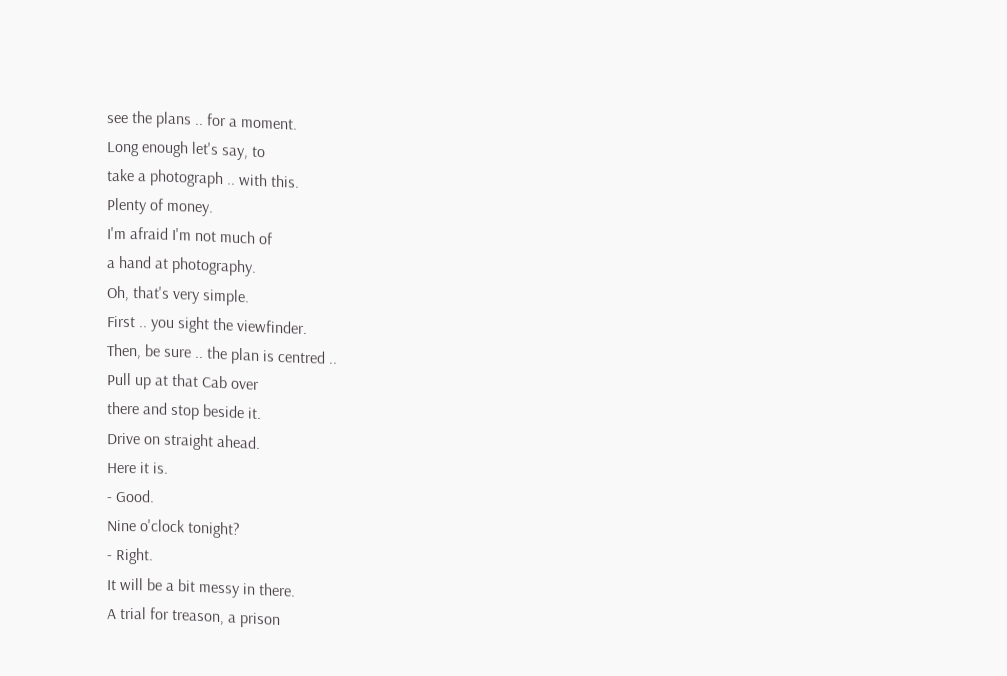see the plans .. for a moment.
Long enough let's say, to
take a photograph .. with this.
Plenty of money.
I'm afraid I'm not much of
a hand at photography.
Oh, that's very simple.
First .. you sight the viewfinder.
Then, be sure .. the plan is centred ..
Pull up at that Cab over
there and stop beside it.
Drive on straight ahead.
Here it is.
- Good.
Nine o'clock tonight?
- Right.
It will be a bit messy in there.
A trial for treason, a prison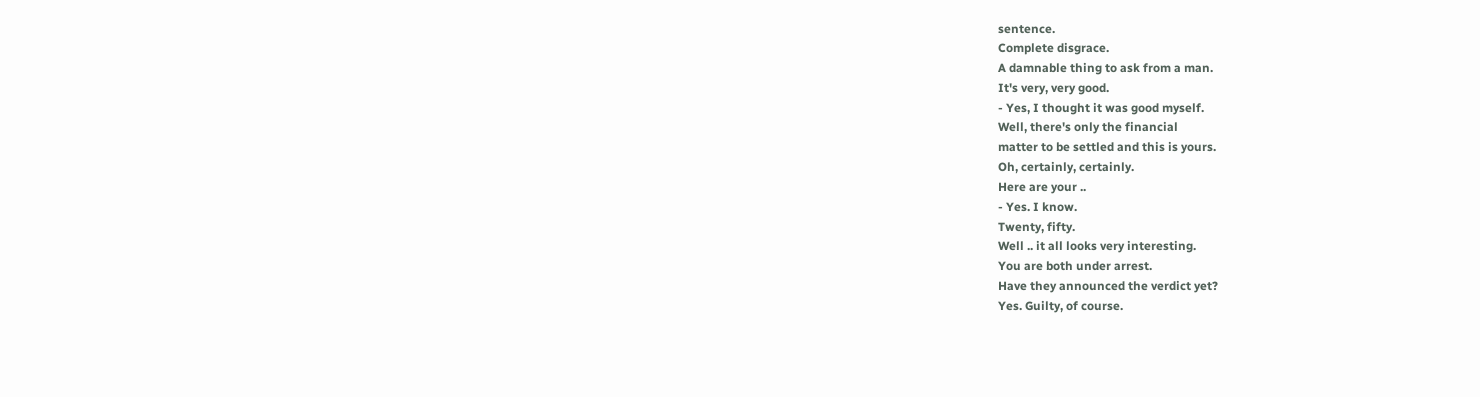sentence.
Complete disgrace.
A damnable thing to ask from a man.
It's very, very good.
- Yes, I thought it was good myself.
Well, there's only the financial
matter to be settled and this is yours.
Oh, certainly, certainly.
Here are your ..
- Yes. I know.
Twenty, fifty.
Well .. it all looks very interesting.
You are both under arrest.
Have they announced the verdict yet?
Yes. Guilty, of course.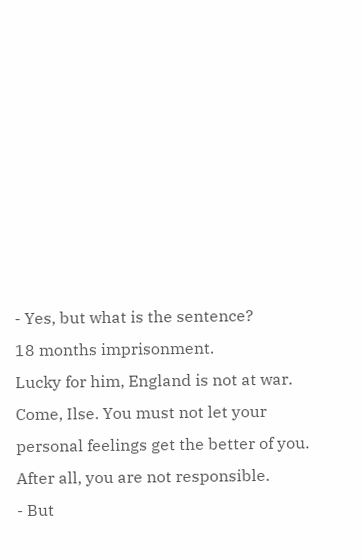- Yes, but what is the sentence?
18 months imprisonment.
Lucky for him, England is not at war.
Come, Ilse. You must not let your
personal feelings get the better of you.
After all, you are not responsible.
- But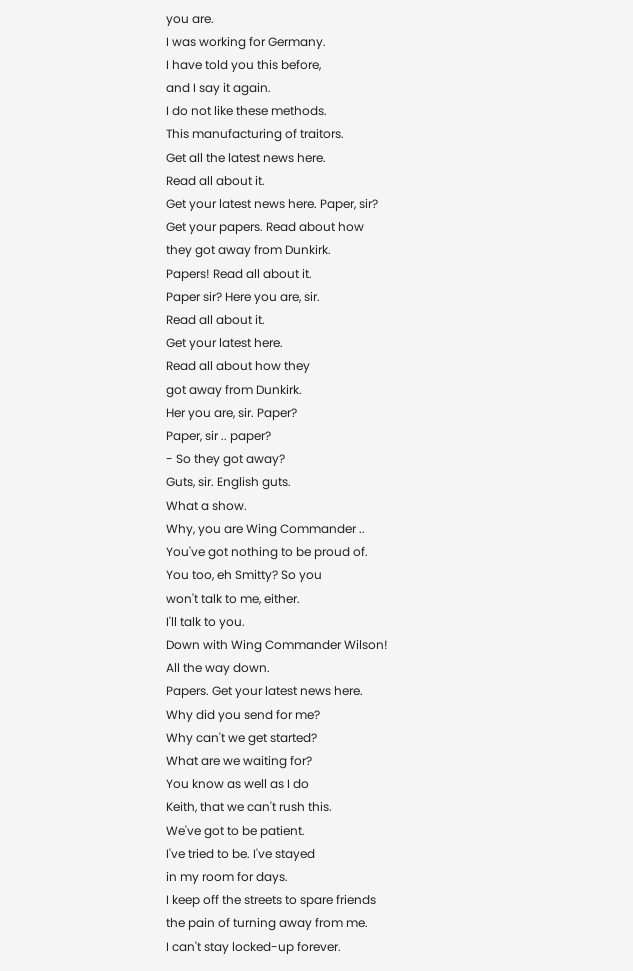you are.
I was working for Germany.
I have told you this before,
and I say it again.
I do not like these methods.
This manufacturing of traitors.
Get all the latest news here.
Read all about it.
Get your latest news here. Paper, sir?
Get your papers. Read about how
they got away from Dunkirk.
Papers! Read all about it.
Paper sir? Here you are, sir.
Read all about it.
Get your latest here.
Read all about how they
got away from Dunkirk.
Her you are, sir. Paper?
Paper, sir .. paper?
- So they got away?
Guts, sir. English guts.
What a show.
Why, you are Wing Commander ..
You've got nothing to be proud of.
You too, eh Smitty? So you
won't talk to me, either.
I'll talk to you.
Down with Wing Commander Wilson!
All the way down.
Papers. Get your latest news here.
Why did you send for me?
Why can't we get started?
What are we waiting for?
You know as well as I do
Keith, that we can't rush this.
We've got to be patient.
I've tried to be. I've stayed
in my room for days.
I keep off the streets to spare friends
the pain of turning away from me.
I can't stay locked-up forever.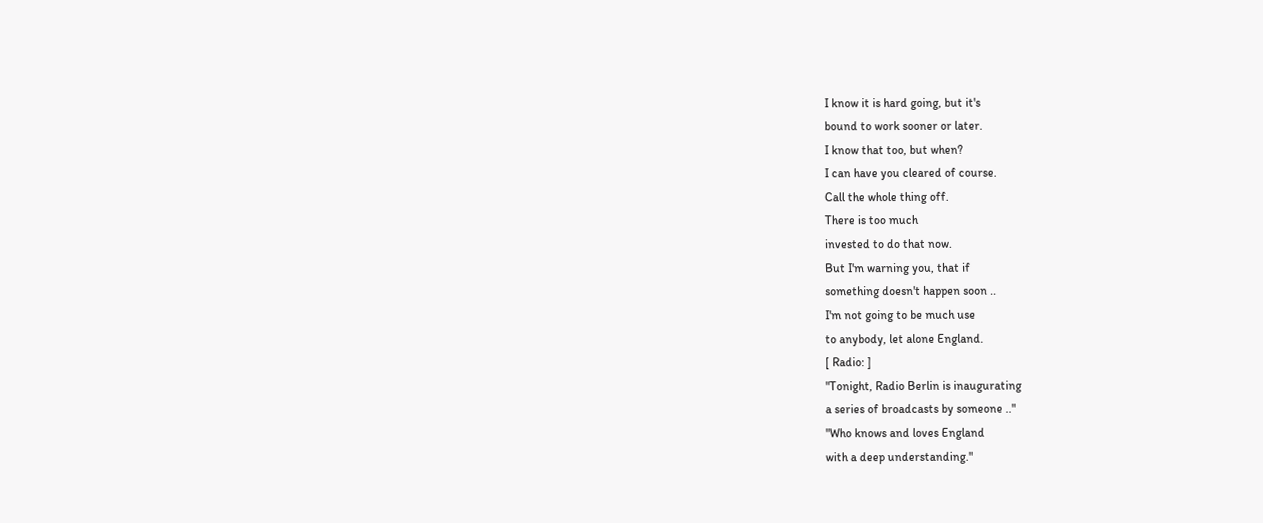I know it is hard going, but it's
bound to work sooner or later.
I know that too, but when?
I can have you cleared of course.
Call the whole thing off.
There is too much
invested to do that now.
But I'm warning you, that if
something doesn't happen soon ..
I'm not going to be much use
to anybody, let alone England.
[ Radio: ]
"Tonight, Radio Berlin is inaugurating
a series of broadcasts by someone .."
"Who knows and loves England
with a deep understanding."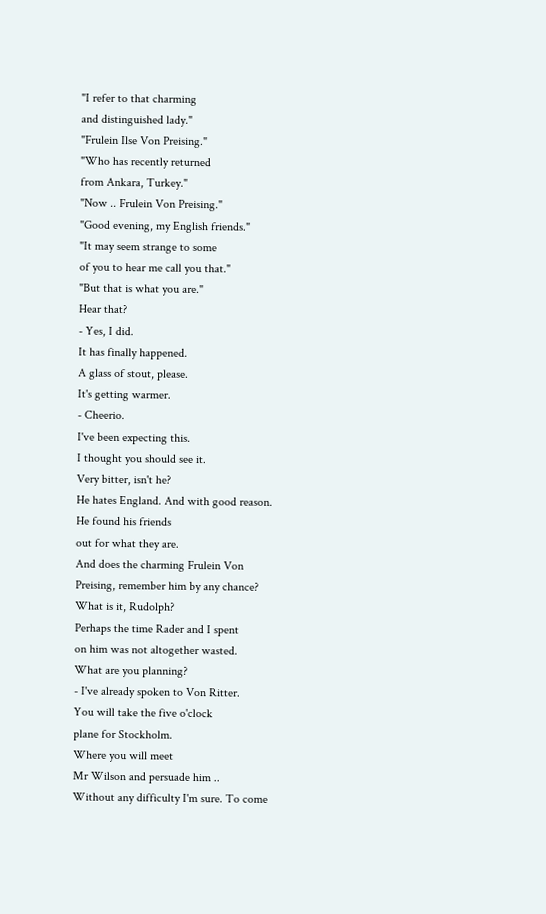"I refer to that charming
and distinguished lady."
"Frulein Ilse Von Preising."
"Who has recently returned
from Ankara, Turkey."
"Now .. Frulein Von Preising."
"Good evening, my English friends."
"It may seem strange to some
of you to hear me call you that."
"But that is what you are."
Hear that?
- Yes, I did.
It has finally happened.
A glass of stout, please.
It's getting warmer.
- Cheerio.
I've been expecting this.
I thought you should see it.
Very bitter, isn't he?
He hates England. And with good reason.
He found his friends
out for what they are.
And does the charming Frulein Von
Preising, remember him by any chance?
What is it, Rudolph?
Perhaps the time Rader and I spent
on him was not altogether wasted.
What are you planning?
- I've already spoken to Von Ritter.
You will take the five o'clock
plane for Stockholm.
Where you will meet
Mr Wilson and persuade him ..
Without any difficulty I'm sure. To come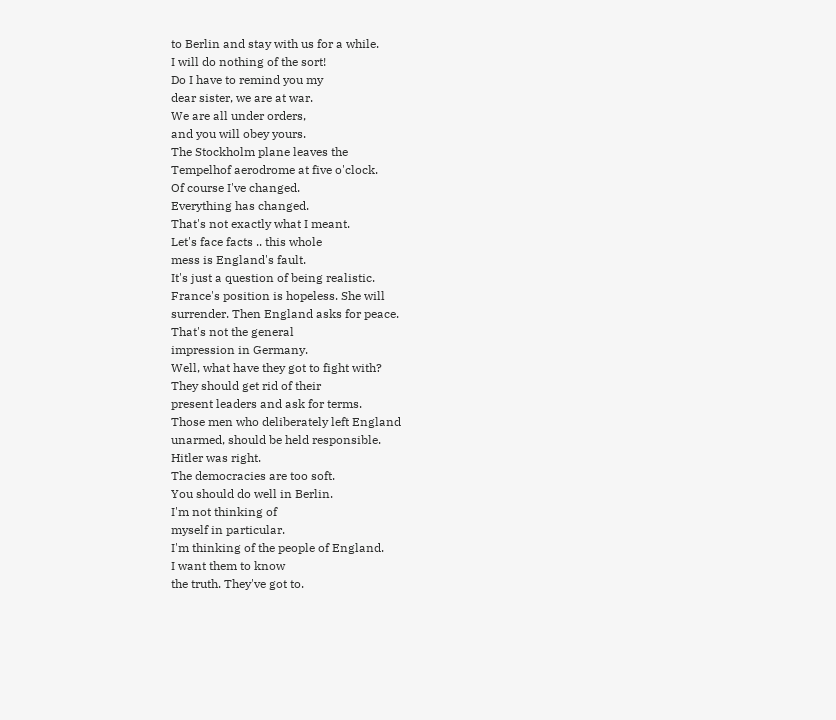to Berlin and stay with us for a while.
I will do nothing of the sort!
Do I have to remind you my
dear sister, we are at war.
We are all under orders,
and you will obey yours.
The Stockholm plane leaves the
Tempelhof aerodrome at five o'clock.
Of course I've changed.
Everything has changed.
That's not exactly what I meant.
Let's face facts .. this whole
mess is England's fault.
It's just a question of being realistic.
France's position is hopeless. She will
surrender. Then England asks for peace.
That's not the general
impression in Germany.
Well, what have they got to fight with?
They should get rid of their
present leaders and ask for terms.
Those men who deliberately left England
unarmed, should be held responsible.
Hitler was right.
The democracies are too soft.
You should do well in Berlin.
I'm not thinking of
myself in particular.
I'm thinking of the people of England.
I want them to know
the truth. They've got to.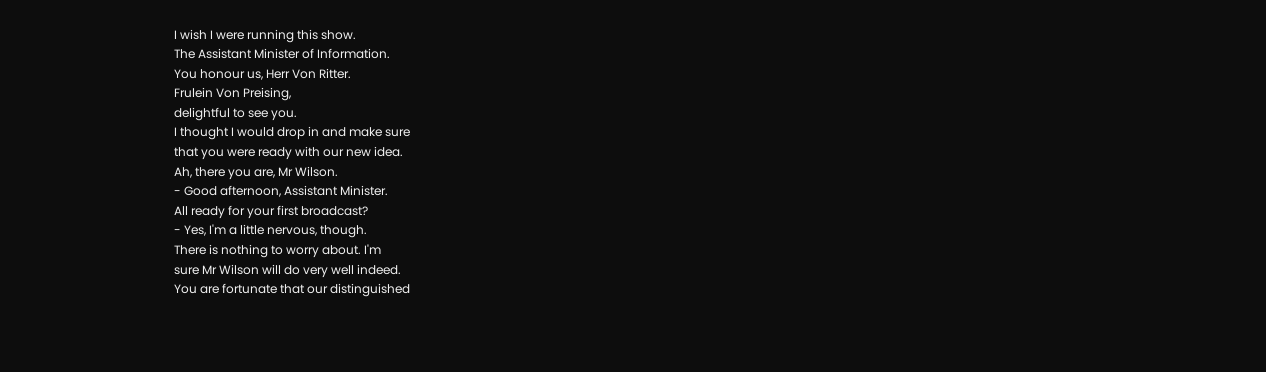I wish I were running this show.
The Assistant Minister of Information.
You honour us, Herr Von Ritter.
Frulein Von Preising,
delightful to see you.
I thought I would drop in and make sure
that you were ready with our new idea.
Ah, there you are, Mr Wilson.
- Good afternoon, Assistant Minister.
All ready for your first broadcast?
- Yes, I'm a little nervous, though.
There is nothing to worry about. I'm
sure Mr Wilson will do very well indeed.
You are fortunate that our distinguished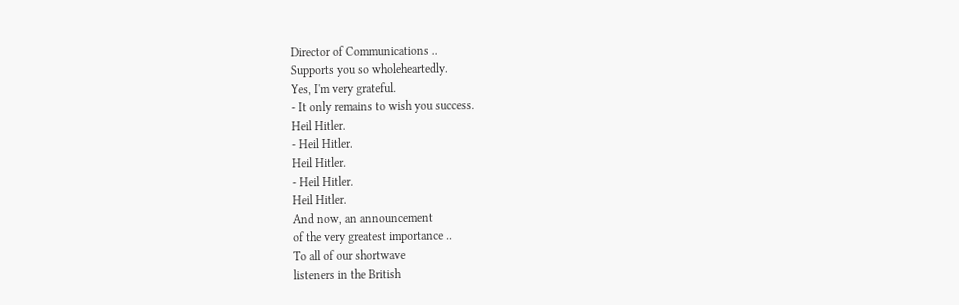Director of Communications ..
Supports you so wholeheartedly.
Yes, I'm very grateful.
- It only remains to wish you success.
Heil Hitler.
- Heil Hitler.
Heil Hitler.
- Heil Hitler.
Heil Hitler.
And now, an announcement
of the very greatest importance ..
To all of our shortwave
listeners in the British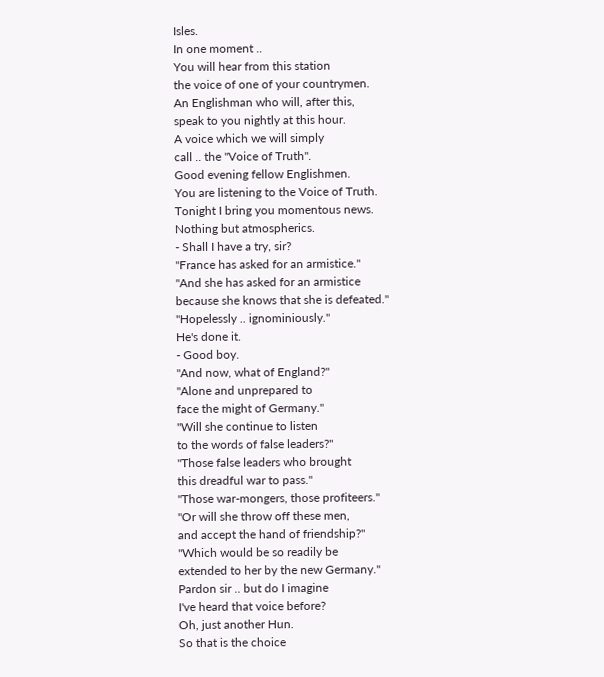Isles.
In one moment ..
You will hear from this station
the voice of one of your countrymen.
An Englishman who will, after this,
speak to you nightly at this hour.
A voice which we will simply
call .. the "Voice of Truth".
Good evening fellow Englishmen.
You are listening to the Voice of Truth.
Tonight I bring you momentous news.
Nothing but atmospherics.
- Shall I have a try, sir?
"France has asked for an armistice."
"And she has asked for an armistice
because she knows that she is defeated."
"Hopelessly .. ignominiously."
He's done it.
- Good boy.
"And now, what of England?"
"Alone and unprepared to
face the might of Germany."
"Will she continue to listen
to the words of false leaders?"
"Those false leaders who brought
this dreadful war to pass."
"Those war-mongers, those profiteers."
"Or will she throw off these men,
and accept the hand of friendship?"
"Which would be so readily be
extended to her by the new Germany."
Pardon sir .. but do I imagine
I've heard that voice before?
Oh, just another Hun.
So that is the choice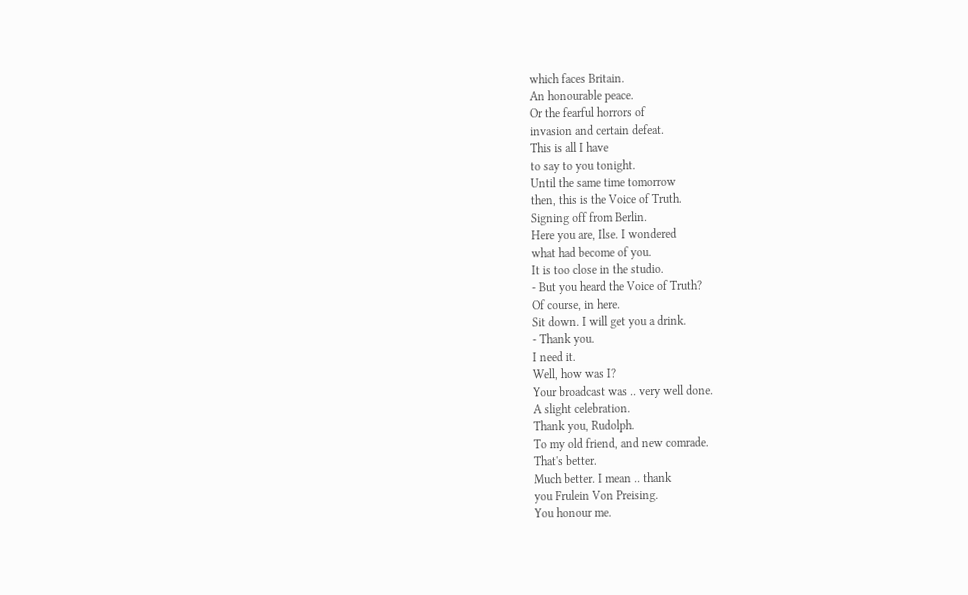which faces Britain.
An honourable peace.
Or the fearful horrors of
invasion and certain defeat.
This is all I have
to say to you tonight.
Until the same time tomorrow
then, this is the Voice of Truth.
Signing off from Berlin.
Here you are, Ilse. I wondered
what had become of you.
It is too close in the studio.
- But you heard the Voice of Truth?
Of course, in here.
Sit down. I will get you a drink.
- Thank you.
I need it.
Well, how was I?
Your broadcast was .. very well done.
A slight celebration.
Thank you, Rudolph.
To my old friend, and new comrade.
That's better.
Much better. I mean .. thank
you Frulein Von Preising.
You honour me.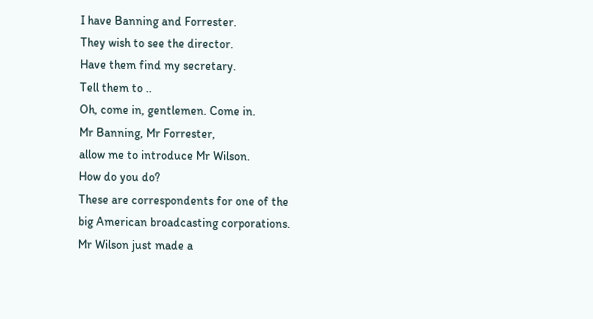I have Banning and Forrester.
They wish to see the director.
Have them find my secretary.
Tell them to ..
Oh, come in, gentlemen. Come in.
Mr Banning, Mr Forrester,
allow me to introduce Mr Wilson.
How do you do?
These are correspondents for one of the
big American broadcasting corporations.
Mr Wilson just made a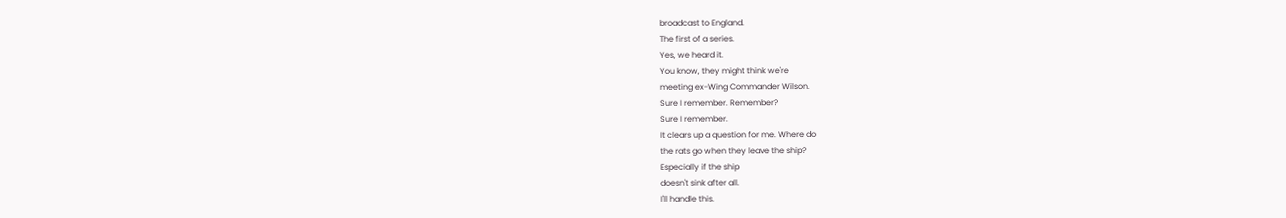broadcast to England.
The first of a series.
Yes, we heard it.
You know, they might think we're
meeting ex-Wing Commander Wilson.
Sure I remember. Remember?
Sure I remember.
It clears up a question for me. Where do
the rats go when they leave the ship?
Especially if the ship
doesn't sink after all.
I'll handle this.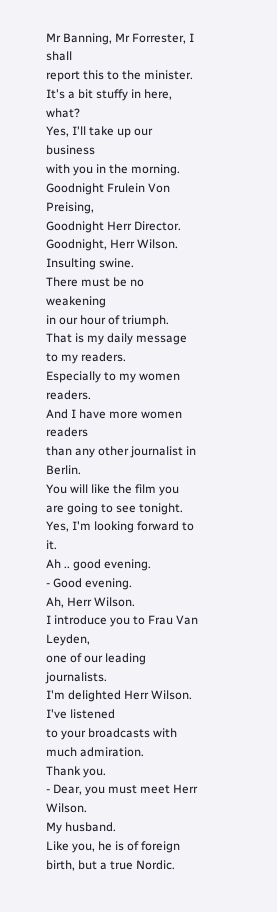Mr Banning, Mr Forrester, I shall
report this to the minister.
It's a bit stuffy in here, what?
Yes, I'll take up our business
with you in the morning.
Goodnight Frulein Von Preising,
Goodnight Herr Director.
Goodnight, Herr Wilson.
Insulting swine.
There must be no weakening
in our hour of triumph.
That is my daily message to my readers.
Especially to my women readers.
And I have more women readers
than any other journalist in Berlin.
You will like the film you
are going to see tonight.
Yes, I'm looking forward to it.
Ah .. good evening.
- Good evening.
Ah, Herr Wilson.
I introduce you to Frau Van Leyden,
one of our leading journalists.
I'm delighted Herr Wilson. I've listened
to your broadcasts with much admiration.
Thank you.
- Dear, you must meet Herr Wilson.
My husband.
Like you, he is of foreign
birth, but a true Nordic.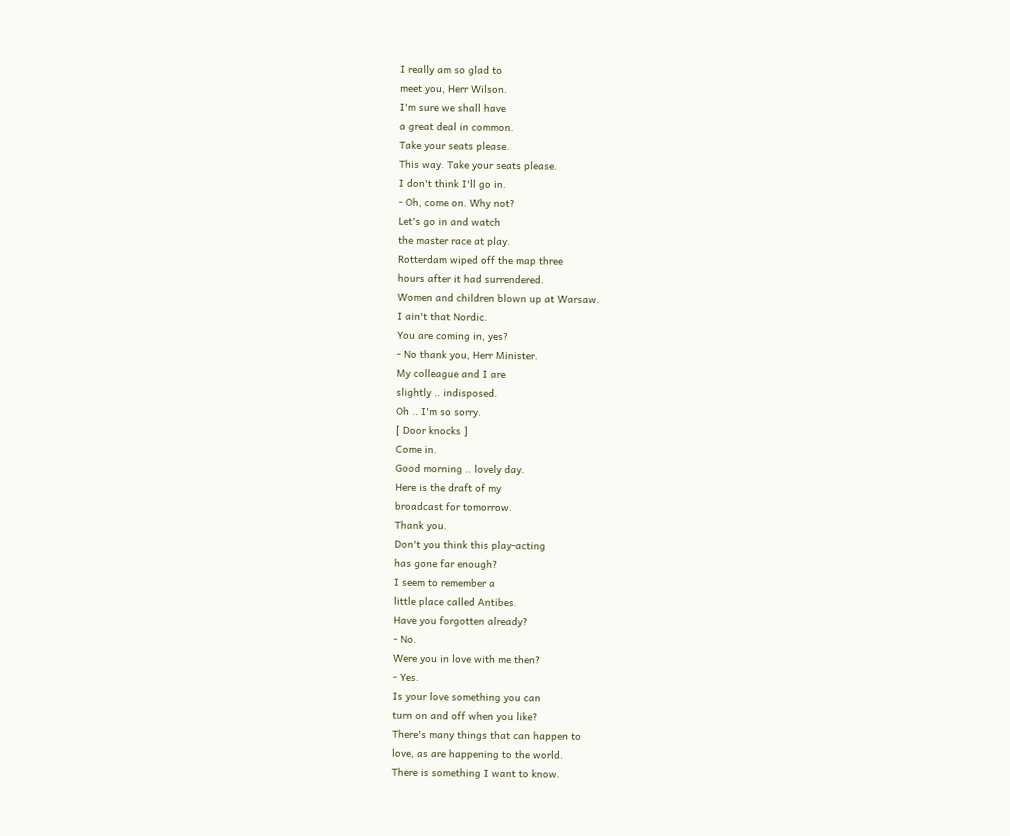I really am so glad to
meet you, Herr Wilson.
I'm sure we shall have
a great deal in common.
Take your seats please.
This way. Take your seats please.
I don't think I'll go in.
- Oh, come on. Why not?
Let's go in and watch
the master race at play.
Rotterdam wiped off the map three
hours after it had surrendered.
Women and children blown up at Warsaw.
I ain't that Nordic.
You are coming in, yes?
- No thank you, Herr Minister.
My colleague and I are
slightly .. indisposed.
Oh .. I'm so sorry.
[ Door knocks ]
Come in.
Good morning .. lovely day.
Here is the draft of my
broadcast for tomorrow.
Thank you.
Don't you think this play-acting
has gone far enough?
I seem to remember a
little place called Antibes.
Have you forgotten already?
- No.
Were you in love with me then?
- Yes.
Is your love something you can
turn on and off when you like?
There's many things that can happen to
love, as are happening to the world.
There is something I want to know.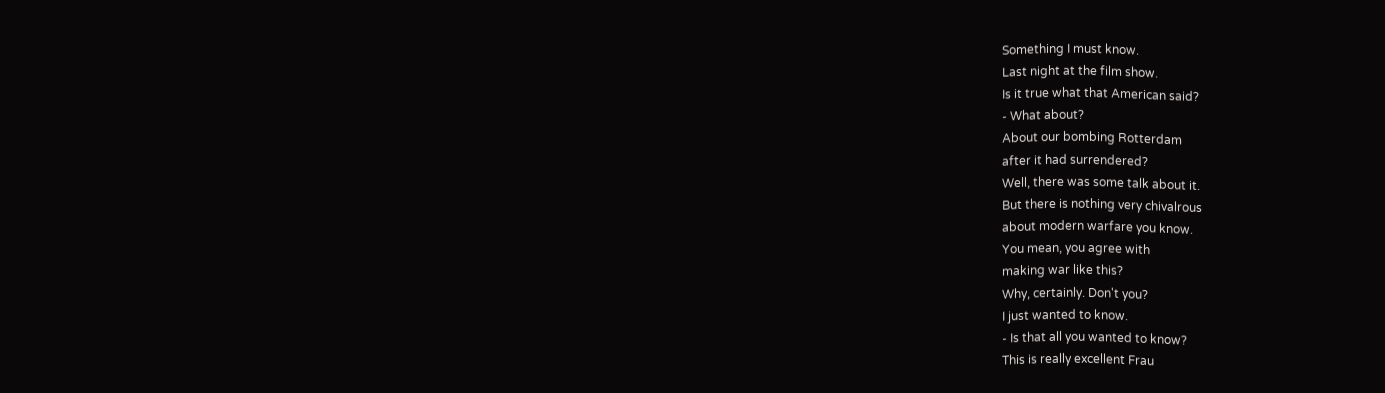Something I must know.
Last night at the film show.
Is it true what that American said?
- What about?
About our bombing Rotterdam
after it had surrendered?
Well, there was some talk about it.
But there is nothing very chivalrous
about modern warfare you know.
You mean, you agree with
making war like this?
Why, certainly. Don't you?
I just wanted to know.
- Is that all you wanted to know?
This is really excellent Frau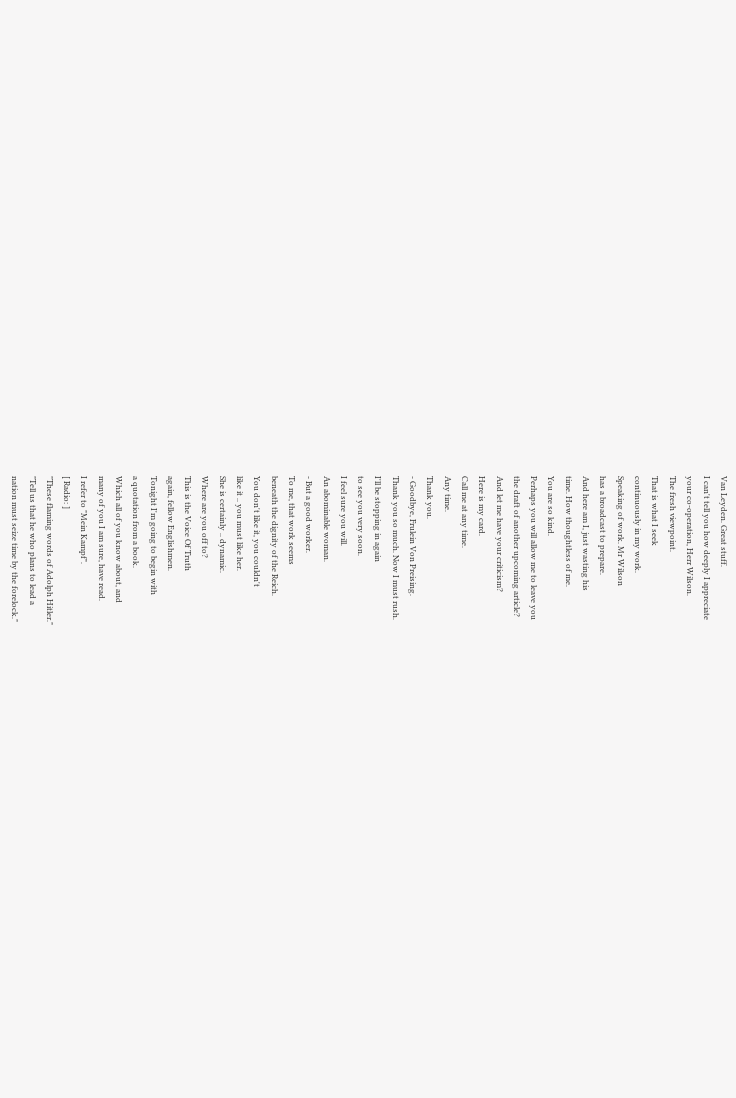Van Leyden. Great stuff.
I can't tell you how deeply I appreciate
your co-operation, Herr Wilson.
The fresh viewpoint.
That is what I seek
continuously in my work.
Speaking of work. Mr Wilson
has a broadcast to prepare.
And here am I, just wasting his
time. How thoughtless of me.
You are so kind.
Perhaps you will allow me to leave you
the draft of another upcoming article?
And let me have your criticism?
Here is my card.
Call me at any time.
Any time.
Thank you.
- Goodbye, Frulein Von Preising.
Thank you so much. Now I must rush.
I'll be stopping in again
to see you very soon.
I feel sure you will.
An abominable woman.
- But a good worker.
To me, that work seems
beneath the dignity of the Reich.
You don't like it, you couldn't
like it .. you must like her.
She is certainly .. dynamic.
Where are you off to?
This is the Voice Of Truth
again, fellow Englishmen.
Tonight I'm going to begin with
a quotation from a book.
Which all of you know about, and
many of you I am sure, have read.
I refer to "Mein Kampf".
[ Radio: ]
"These flaming words of Adolph Hitler."
"Tell us that he who plans to lead a
nation must seize time by the forelock."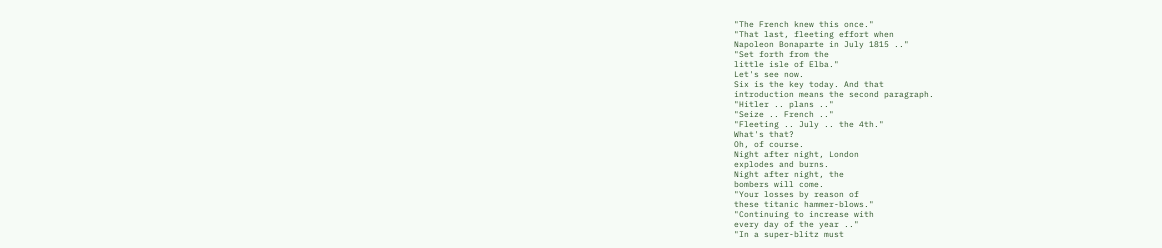"The French knew this once."
"That last, fleeting effort when
Napoleon Bonaparte in July 1815 .."
"Set forth from the
little isle of Elba."
Let's see now.
Six is the key today. And that
introduction means the second paragraph.
"Hitler .. plans .."
"Seize .. French .."
"Fleeting .. July .. the 4th."
What's that?
Oh, of course.
Night after night, London
explodes and burns.
Night after night, the
bombers will come.
"Your losses by reason of
these titanic hammer-blows."
"Continuing to increase with
every day of the year .."
"In a super-blitz must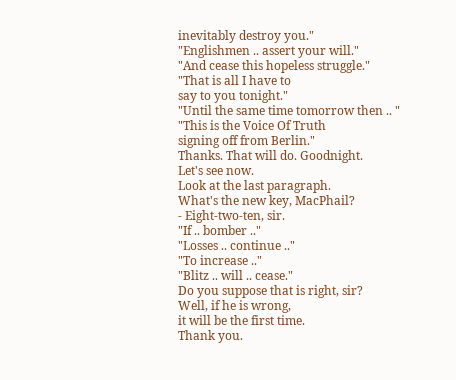inevitably destroy you."
"Englishmen .. assert your will."
"And cease this hopeless struggle."
"That is all I have to
say to you tonight."
"Until the same time tomorrow then .. "
"This is the Voice Of Truth
signing off from Berlin."
Thanks. That will do. Goodnight.
Let's see now.
Look at the last paragraph.
What's the new key, MacPhail?
- Eight-two-ten, sir.
"If .. bomber .."
"Losses .. continue .."
"To increase .."
"Blitz .. will .. cease."
Do you suppose that is right, sir?
Well, if he is wrong,
it will be the first time.
Thank you.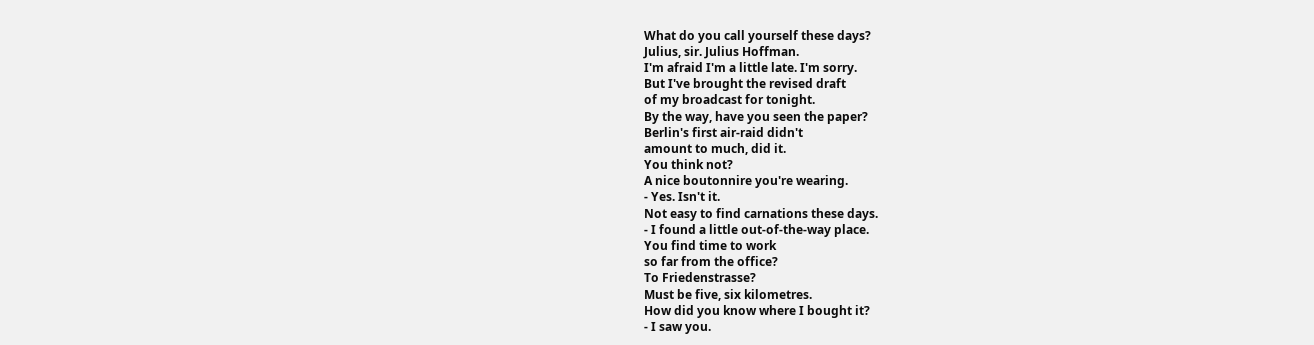What do you call yourself these days?
Julius, sir. Julius Hoffman.
I'm afraid I'm a little late. I'm sorry.
But I've brought the revised draft
of my broadcast for tonight.
By the way, have you seen the paper?
Berlin's first air-raid didn't
amount to much, did it.
You think not?
A nice boutonnire you're wearing.
- Yes. Isn't it.
Not easy to find carnations these days.
- I found a little out-of-the-way place.
You find time to work
so far from the office?
To Friedenstrasse?
Must be five, six kilometres.
How did you know where I bought it?
- I saw you.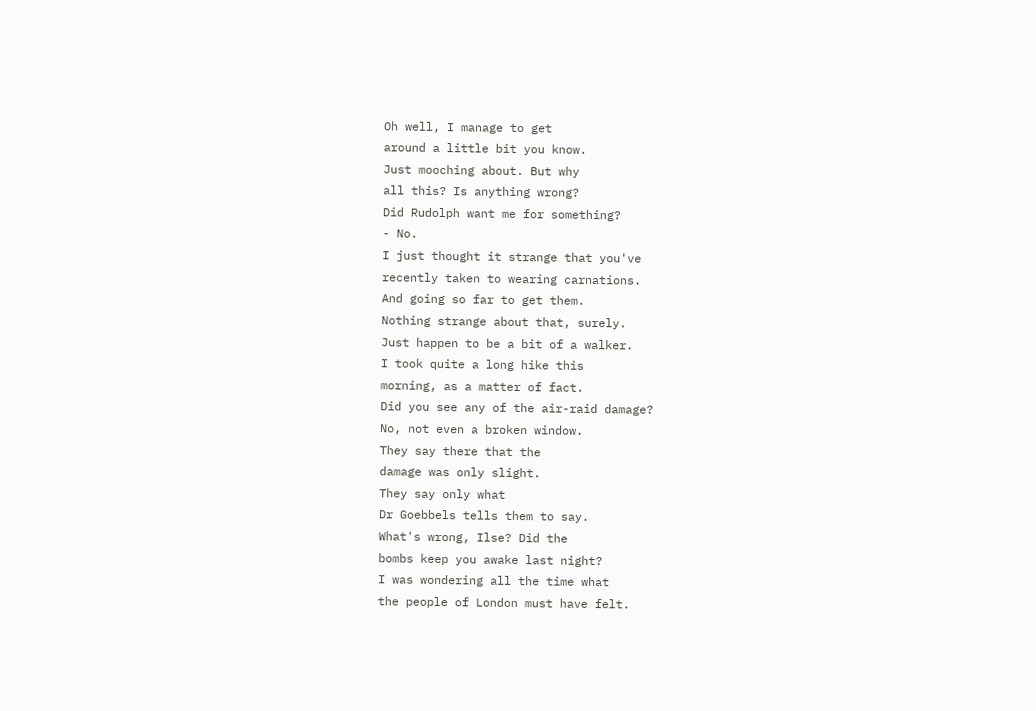Oh well, I manage to get
around a little bit you know.
Just mooching about. But why
all this? Is anything wrong?
Did Rudolph want me for something?
- No.
I just thought it strange that you've
recently taken to wearing carnations.
And going so far to get them.
Nothing strange about that, surely.
Just happen to be a bit of a walker.
I took quite a long hike this
morning, as a matter of fact.
Did you see any of the air-raid damage?
No, not even a broken window.
They say there that the
damage was only slight.
They say only what
Dr Goebbels tells them to say.
What's wrong, Ilse? Did the
bombs keep you awake last night?
I was wondering all the time what
the people of London must have felt.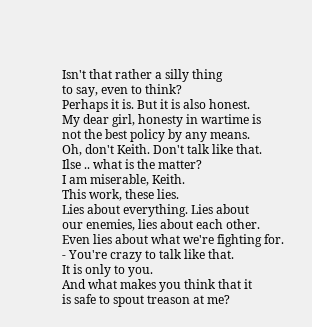Isn't that rather a silly thing
to say, even to think?
Perhaps it is. But it is also honest.
My dear girl, honesty in wartime is
not the best policy by any means.
Oh, don't Keith. Don't talk like that.
Ilse .. what is the matter?
I am miserable, Keith.
This work, these lies.
Lies about everything. Lies about
our enemies, lies about each other.
Even lies about what we're fighting for.
- You're crazy to talk like that.
It is only to you.
And what makes you think that it
is safe to spout treason at me?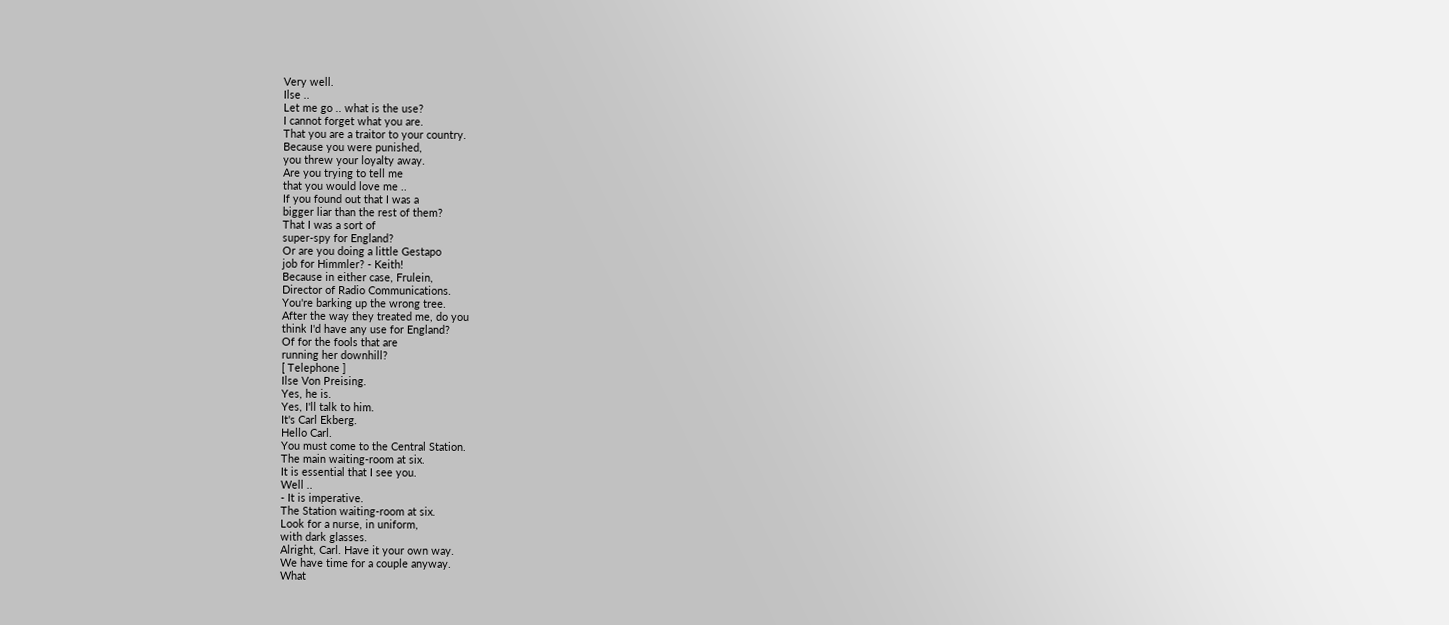Very well.
Ilse ..
Let me go .. what is the use?
I cannot forget what you are.
That you are a traitor to your country.
Because you were punished,
you threw your loyalty away.
Are you trying to tell me
that you would love me ..
If you found out that I was a
bigger liar than the rest of them?
That I was a sort of
super-spy for England?
Or are you doing a little Gestapo
job for Himmler? - Keith!
Because in either case, Frulein,
Director of Radio Communications.
You're barking up the wrong tree.
After the way they treated me, do you
think I'd have any use for England?
Of for the fools that are
running her downhill?
[ Telephone ]
Ilse Von Preising.
Yes, he is.
Yes, I'll talk to him.
It's Carl Ekberg.
Hello Carl.
You must come to the Central Station.
The main waiting-room at six.
It is essential that I see you.
Well ..
- It is imperative.
The Station waiting-room at six.
Look for a nurse, in uniform,
with dark glasses.
Alright, Carl. Have it your own way.
We have time for a couple anyway.
What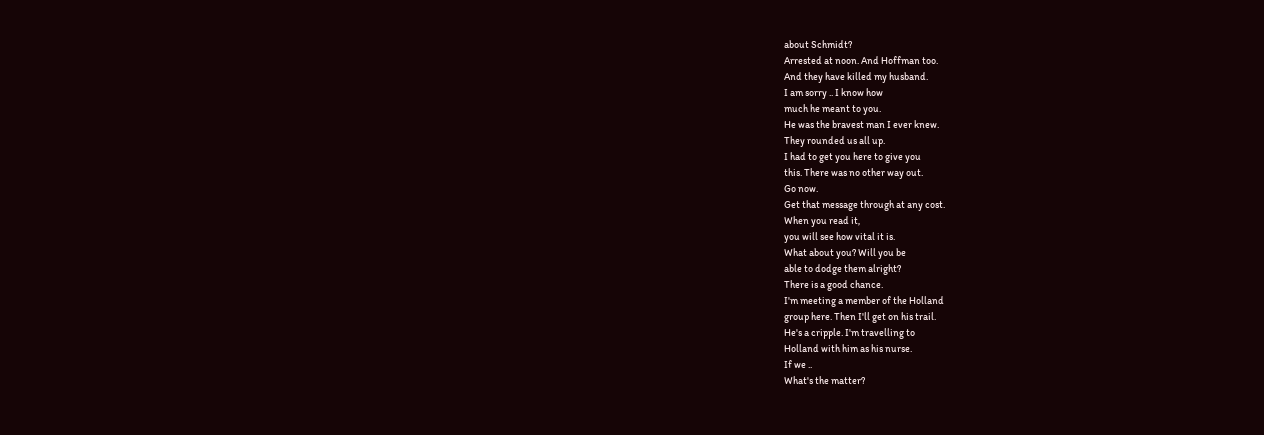about Schmidt?
Arrested at noon. And Hoffman too.
And they have killed my husband.
I am sorry .. I know how
much he meant to you.
He was the bravest man I ever knew.
They rounded us all up.
I had to get you here to give you
this. There was no other way out.
Go now.
Get that message through at any cost.
When you read it,
you will see how vital it is.
What about you? Will you be
able to dodge them alright?
There is a good chance.
I'm meeting a member of the Holland
group here. Then I'll get on his trail.
He's a cripple. I'm travelling to
Holland with him as his nurse.
If we ..
What's the matter?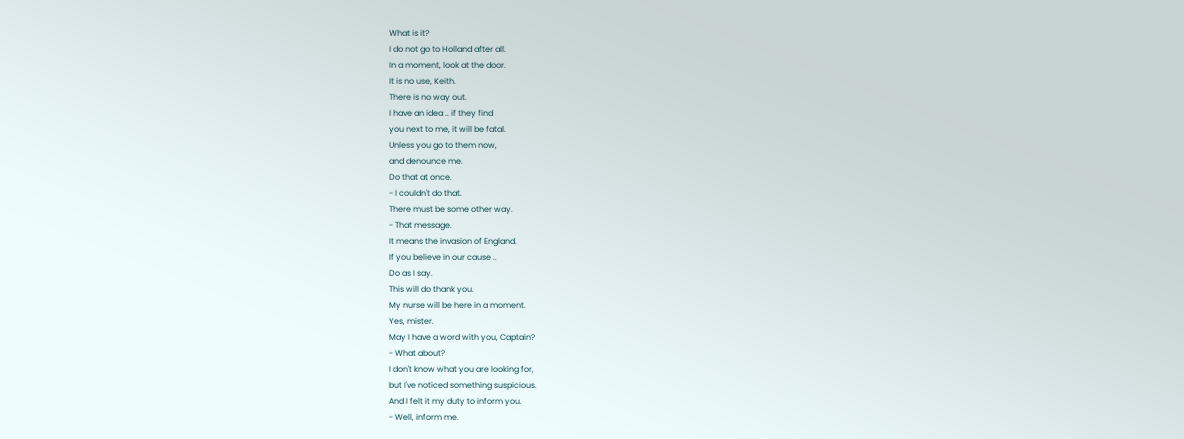What is it?
I do not go to Holland after all.
In a moment, look at the door.
It is no use, Keith.
There is no way out.
I have an idea .. if they find
you next to me, it will be fatal.
Unless you go to them now,
and denounce me.
Do that at once.
- I couldn't do that.
There must be some other way.
- That message.
It means the invasion of England.
If you believe in our cause ..
Do as I say.
This will do thank you.
My nurse will be here in a moment.
Yes, mister.
May I have a word with you, Captain?
- What about?
I don't know what you are looking for,
but I've noticed something suspicious.
And I felt it my duty to inform you.
- Well, inform me.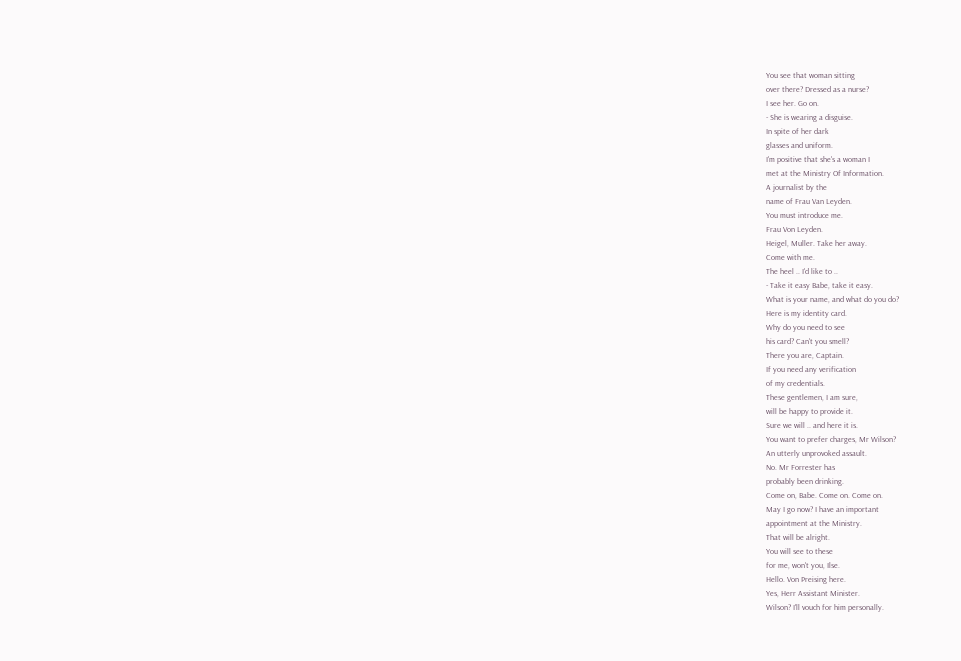You see that woman sitting
over there? Dressed as a nurse?
I see her. Go on.
- She is wearing a disguise.
In spite of her dark
glasses and uniform.
I'm positive that she's a woman I
met at the Ministry Of Information.
A journalist by the
name of Frau Van Leyden.
You must introduce me.
Frau Von Leyden.
Heigel, Muller. Take her away.
Come with me.
The heel .. I'd like to ..
- Take it easy Babe, take it easy.
What is your name, and what do you do?
Here is my identity card.
Why do you need to see
his card? Can't you smell?
There you are, Captain.
If you need any verification
of my credentials.
These gentlemen, I am sure,
will be happy to provide it.
Sure we will .. and here it is.
You want to prefer charges, Mr Wilson?
An utterly unprovoked assault.
No. Mr Forrester has
probably been drinking.
Come on, Babe. Come on. Come on.
May I go now? I have an important
appointment at the Ministry.
That will be alright.
You will see to these
for me, won't you, Ilse.
Hello. Von Preising here.
Yes, Herr Assistant Minister.
Wilson? I'll vouch for him personally.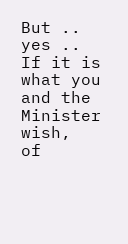But .. yes ..
If it is what you and the Minister wish,
of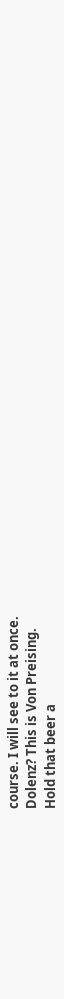course. I will see to it at once.
Dolenz? This is Von Preising.
Hold that beer a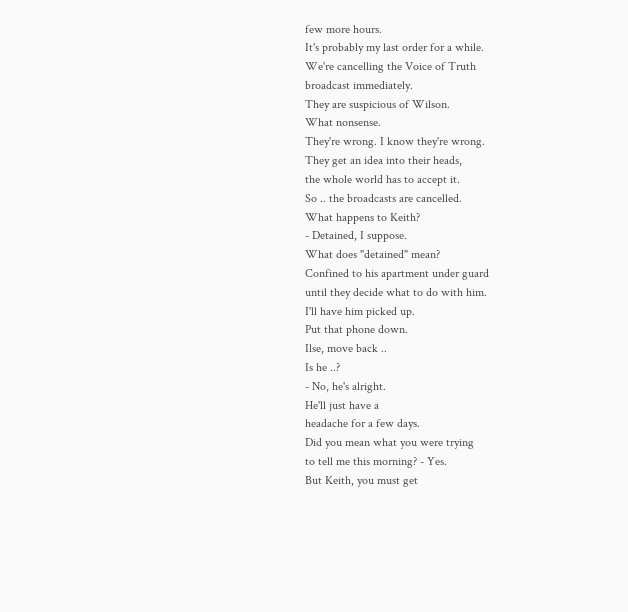few more hours.
It's probably my last order for a while.
We're cancelling the Voice of Truth
broadcast immediately.
They are suspicious of Wilson.
What nonsense.
They're wrong. I know they're wrong.
They get an idea into their heads,
the whole world has to accept it.
So .. the broadcasts are cancelled.
What happens to Keith?
- Detained, I suppose.
What does "detained" mean?
Confined to his apartment under guard
until they decide what to do with him.
I'll have him picked up.
Put that phone down.
Ilse, move back ..
Is he ..?
- No, he's alright.
He'll just have a
headache for a few days.
Did you mean what you were trying
to tell me this morning? - Yes.
But Keith, you must get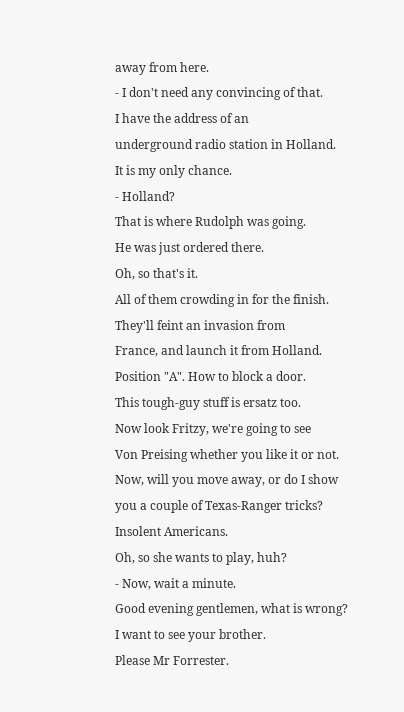away from here.
- I don't need any convincing of that.
I have the address of an
underground radio station in Holland.
It is my only chance.
- Holland?
That is where Rudolph was going.
He was just ordered there.
Oh, so that's it.
All of them crowding in for the finish.
They'll feint an invasion from
France, and launch it from Holland.
Position "A". How to block a door.
This tough-guy stuff is ersatz too.
Now look Fritzy, we're going to see
Von Preising whether you like it or not.
Now, will you move away, or do I show
you a couple of Texas-Ranger tricks?
Insolent Americans.
Oh, so she wants to play, huh?
- Now, wait a minute.
Good evening gentlemen, what is wrong?
I want to see your brother.
Please Mr Forrester.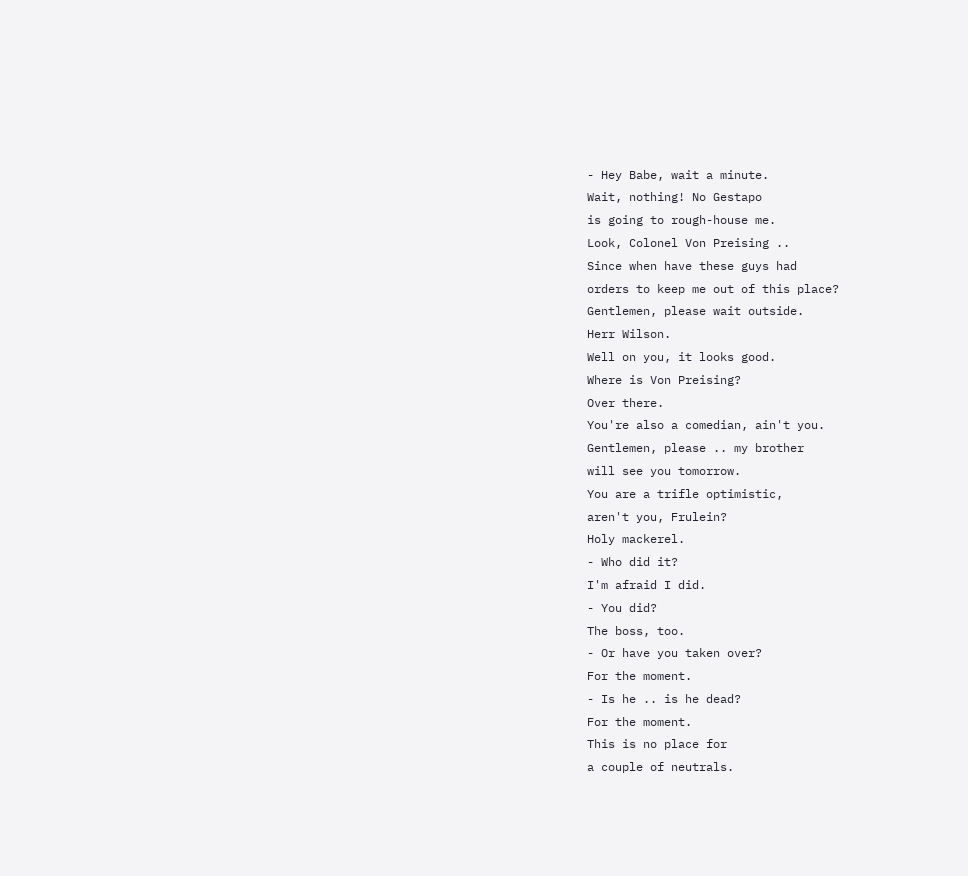- Hey Babe, wait a minute.
Wait, nothing! No Gestapo
is going to rough-house me.
Look, Colonel Von Preising ..
Since when have these guys had
orders to keep me out of this place?
Gentlemen, please wait outside.
Herr Wilson.
Well on you, it looks good.
Where is Von Preising?
Over there.
You're also a comedian, ain't you.
Gentlemen, please .. my brother
will see you tomorrow.
You are a trifle optimistic,
aren't you, Frulein?
Holy mackerel.
- Who did it?
I'm afraid I did.
- You did?
The boss, too.
- Or have you taken over?
For the moment.
- Is he .. is he dead?
For the moment.
This is no place for
a couple of neutrals.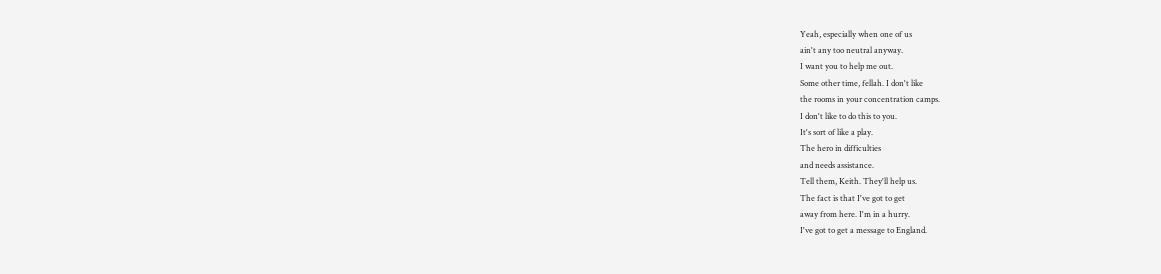Yeah, especially when one of us
ain't any too neutral anyway.
I want you to help me out.
Some other time, fellah. I don't like
the rooms in your concentration camps.
I don't like to do this to you.
It's sort of like a play.
The hero in difficulties
and needs assistance.
Tell them, Keith. They'll help us.
The fact is that I've got to get
away from here. I'm in a hurry.
I've got to get a message to England.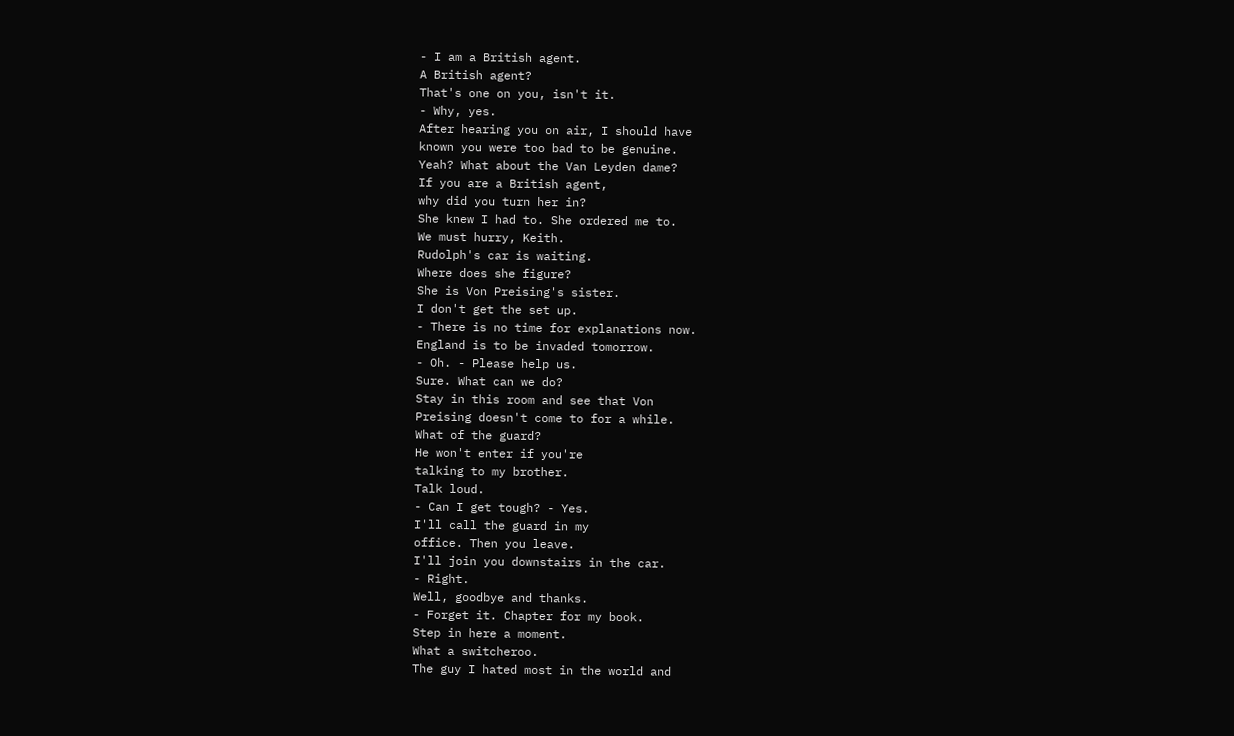- I am a British agent.
A British agent?
That's one on you, isn't it.
- Why, yes.
After hearing you on air, I should have
known you were too bad to be genuine.
Yeah? What about the Van Leyden dame?
If you are a British agent,
why did you turn her in?
She knew I had to. She ordered me to.
We must hurry, Keith.
Rudolph's car is waiting.
Where does she figure?
She is Von Preising's sister.
I don't get the set up.
- There is no time for explanations now.
England is to be invaded tomorrow.
- Oh. - Please help us.
Sure. What can we do?
Stay in this room and see that Von
Preising doesn't come to for a while.
What of the guard?
He won't enter if you're
talking to my brother.
Talk loud.
- Can I get tough? - Yes.
I'll call the guard in my
office. Then you leave.
I'll join you downstairs in the car.
- Right.
Well, goodbye and thanks.
- Forget it. Chapter for my book.
Step in here a moment.
What a switcheroo.
The guy I hated most in the world and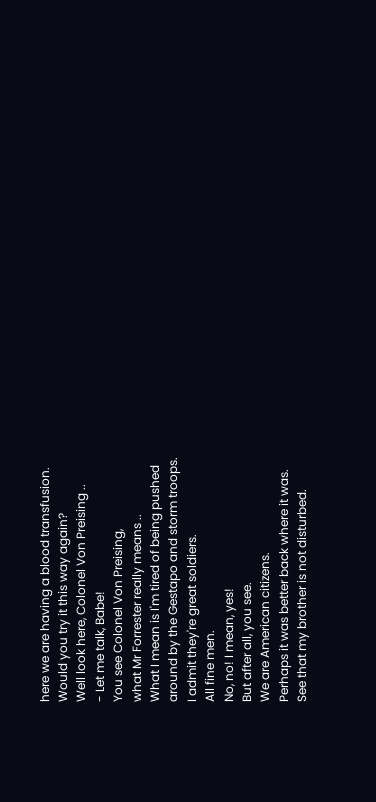here we are having a blood transfusion.
Would you try it this way again?
Well look here, Colonel Von Preising ..
- Let me talk, Babe!
You see Colonel Von Preising,
what Mr Forrester really means ..
What I mean is I'm tired of being pushed
around by the Gestapo and storm troops.
I admit they're great soldiers.
All fine men.
No, no! I mean, yes!
But after all, you see.
We are American citizens.
Perhaps it was better back where it was.
See that my brother is not disturbed.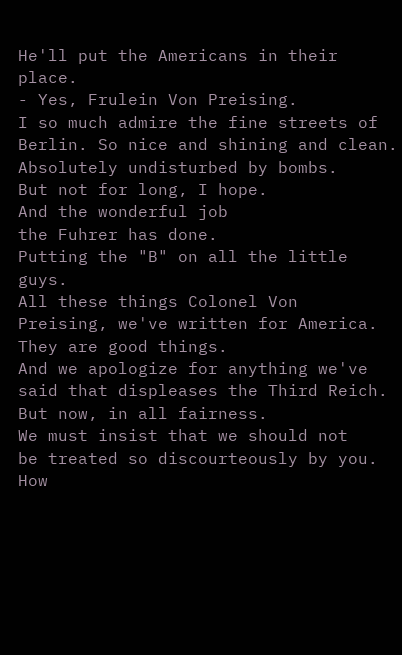He'll put the Americans in their place.
- Yes, Frulein Von Preising.
I so much admire the fine streets of
Berlin. So nice and shining and clean.
Absolutely undisturbed by bombs.
But not for long, I hope.
And the wonderful job
the Fuhrer has done.
Putting the "B" on all the little guys.
All these things Colonel Von
Preising, we've written for America.
They are good things.
And we apologize for anything we've
said that displeases the Third Reich.
But now, in all fairness.
We must insist that we should not
be treated so discourteously by you.
How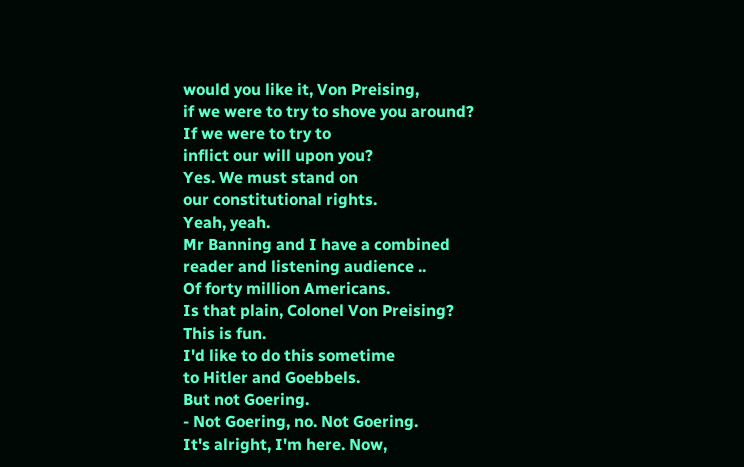would you like it, Von Preising,
if we were to try to shove you around?
If we were to try to
inflict our will upon you?
Yes. We must stand on
our constitutional rights.
Yeah, yeah.
Mr Banning and I have a combined
reader and listening audience ..
Of forty million Americans.
Is that plain, Colonel Von Preising?
This is fun.
I'd like to do this sometime
to Hitler and Goebbels.
But not Goering.
- Not Goering, no. Not Goering.
It's alright, I'm here. Now,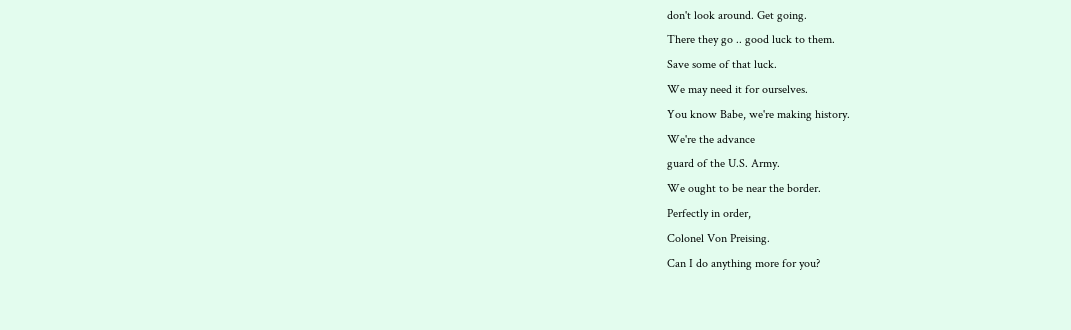don't look around. Get going.
There they go .. good luck to them.
Save some of that luck.
We may need it for ourselves.
You know Babe, we're making history.
We're the advance
guard of the U.S. Army.
We ought to be near the border.
Perfectly in order,
Colonel Von Preising.
Can I do anything more for you?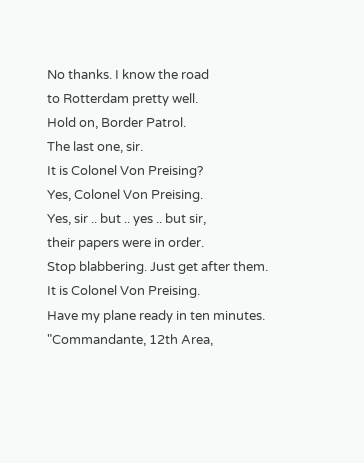No thanks. I know the road
to Rotterdam pretty well.
Hold on, Border Patrol.
The last one, sir.
It is Colonel Von Preising?
Yes, Colonel Von Preising.
Yes, sir .. but .. yes .. but sir,
their papers were in order.
Stop blabbering. Just get after them.
It is Colonel Von Preising.
Have my plane ready in ten minutes.
"Commandante, 12th Area,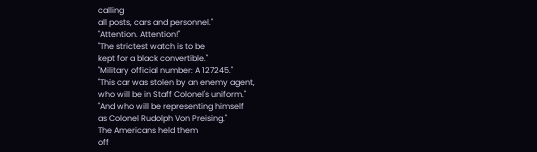calling
all posts, cars and personnel."
"Attention. Attention!"
"The strictest watch is to be
kept for a black convertible."
"Military official number: A 127245."
"This car was stolen by an enemy agent,
who will be in Staff Colonel's uniform."
"And who will be representing himself
as Colonel Rudolph Von Preising."
The Americans held them
off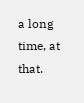a long time, at that.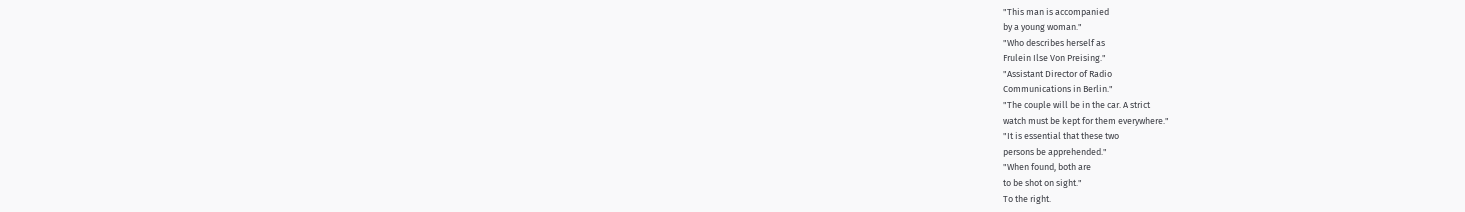"This man is accompanied
by a young woman."
"Who describes herself as
Frulein Ilse Von Preising."
"Assistant Director of Radio
Communications in Berlin."
"The couple will be in the car. A strict
watch must be kept for them everywhere."
"It is essential that these two
persons be apprehended."
"When found, both are
to be shot on sight."
To the right.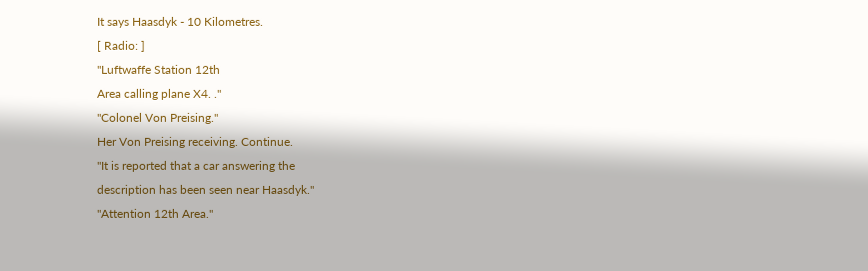It says Haasdyk - 10 Kilometres.
[ Radio: ]
"Luftwaffe Station 12th
Area calling plane X4. ."
"Colonel Von Preising."
Her Von Preising receiving. Continue.
"It is reported that a car answering the
description has been seen near Haasdyk."
"Attention 12th Area."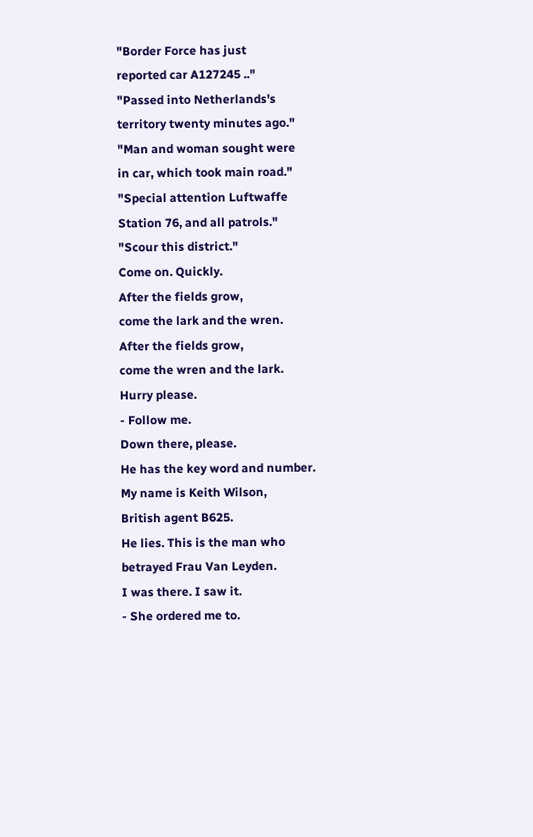"Border Force has just
reported car A127245 .."
"Passed into Netherlands's
territory twenty minutes ago."
"Man and woman sought were
in car, which took main road."
"Special attention Luftwaffe
Station 76, and all patrols."
"Scour this district."
Come on. Quickly.
After the fields grow,
come the lark and the wren.
After the fields grow,
come the wren and the lark.
Hurry please.
- Follow me.
Down there, please.
He has the key word and number.
My name is Keith Wilson,
British agent B625.
He lies. This is the man who
betrayed Frau Van Leyden.
I was there. I saw it.
- She ordered me to.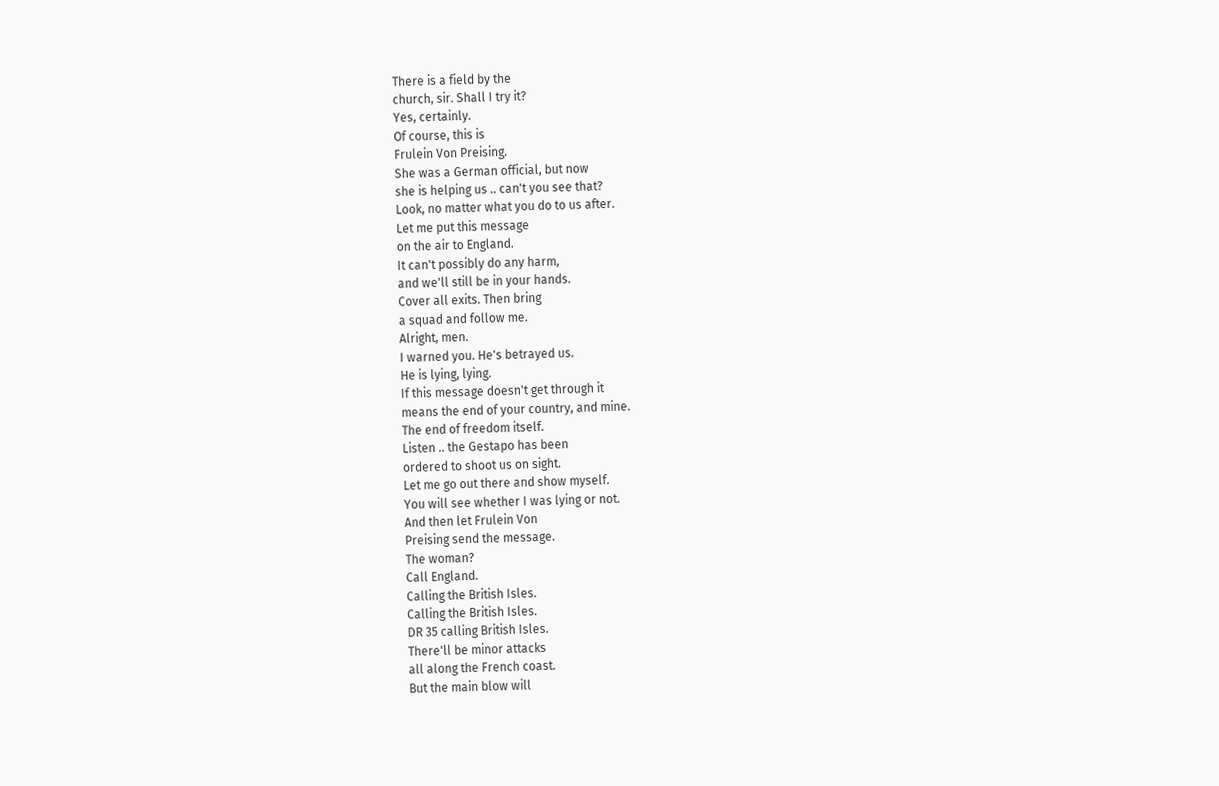There is a field by the
church, sir. Shall I try it?
Yes, certainly.
Of course, this is
Frulein Von Preising.
She was a German official, but now
she is helping us .. can't you see that?
Look, no matter what you do to us after.
Let me put this message
on the air to England.
It can't possibly do any harm,
and we'll still be in your hands.
Cover all exits. Then bring
a squad and follow me.
Alright, men.
I warned you. He's betrayed us.
He is lying, lying.
If this message doesn't get through it
means the end of your country, and mine.
The end of freedom itself.
Listen .. the Gestapo has been
ordered to shoot us on sight.
Let me go out there and show myself.
You will see whether I was lying or not.
And then let Frulein Von
Preising send the message.
The woman?
Call England.
Calling the British Isles.
Calling the British Isles.
DR 35 calling British Isles.
There'll be minor attacks
all along the French coast.
But the main blow will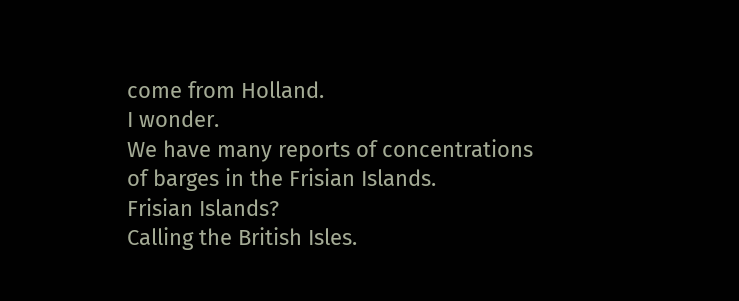come from Holland.
I wonder.
We have many reports of concentrations
of barges in the Frisian Islands.
Frisian Islands?
Calling the British Isles.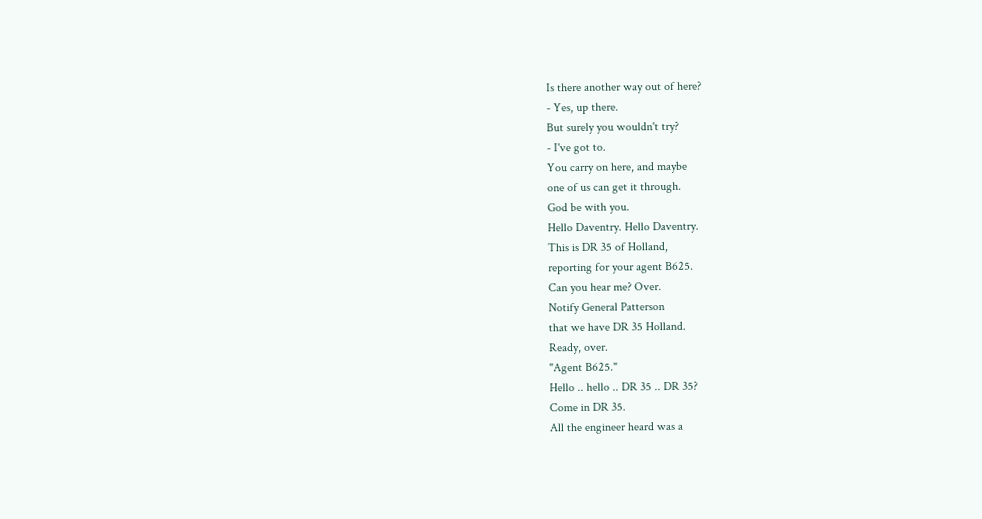Is there another way out of here?
- Yes, up there.
But surely you wouldn't try?
- I've got to.
You carry on here, and maybe
one of us can get it through.
God be with you.
Hello Daventry. Hello Daventry.
This is DR 35 of Holland,
reporting for your agent B625.
Can you hear me? Over.
Notify General Patterson
that we have DR 35 Holland.
Ready, over.
"Agent B625."
Hello .. hello .. DR 35 .. DR 35?
Come in DR 35.
All the engineer heard was a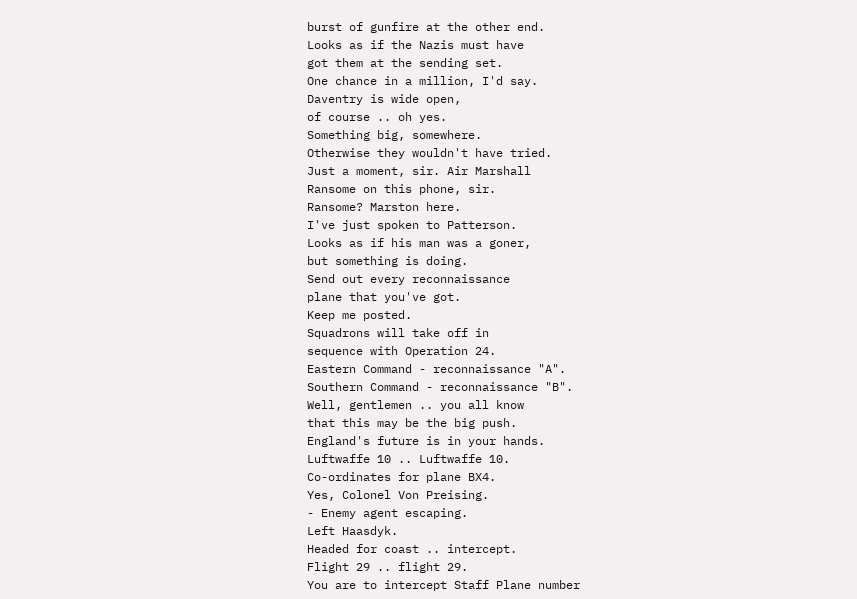burst of gunfire at the other end.
Looks as if the Nazis must have
got them at the sending set.
One chance in a million, I'd say.
Daventry is wide open,
of course .. oh yes.
Something big, somewhere.
Otherwise they wouldn't have tried.
Just a moment, sir. Air Marshall
Ransome on this phone, sir.
Ransome? Marston here.
I've just spoken to Patterson.
Looks as if his man was a goner,
but something is doing.
Send out every reconnaissance
plane that you've got.
Keep me posted.
Squadrons will take off in
sequence with Operation 24.
Eastern Command - reconnaissance "A".
Southern Command - reconnaissance "B".
Well, gentlemen .. you all know
that this may be the big push.
England's future is in your hands.
Luftwaffe 10 .. Luftwaffe 10.
Co-ordinates for plane BX4.
Yes, Colonel Von Preising.
- Enemy agent escaping.
Left Haasdyk.
Headed for coast .. intercept.
Flight 29 .. flight 29.
You are to intercept Staff Plane number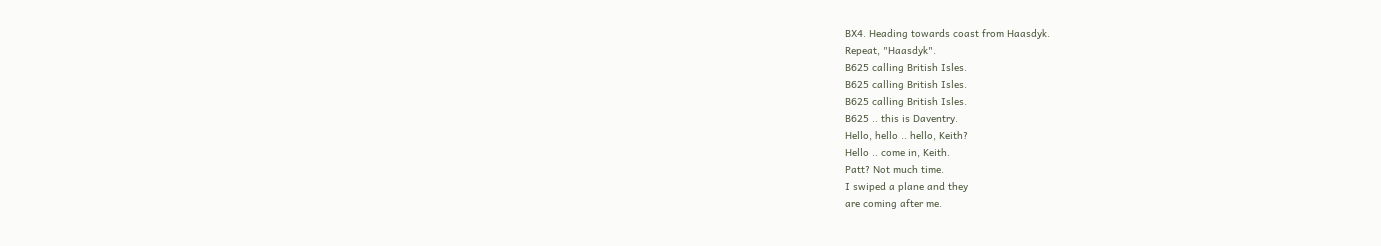BX4. Heading towards coast from Haasdyk.
Repeat, "Haasdyk".
B625 calling British Isles.
B625 calling British Isles.
B625 calling British Isles.
B625 .. this is Daventry.
Hello, hello .. hello, Keith?
Hello .. come in, Keith.
Patt? Not much time.
I swiped a plane and they
are coming after me.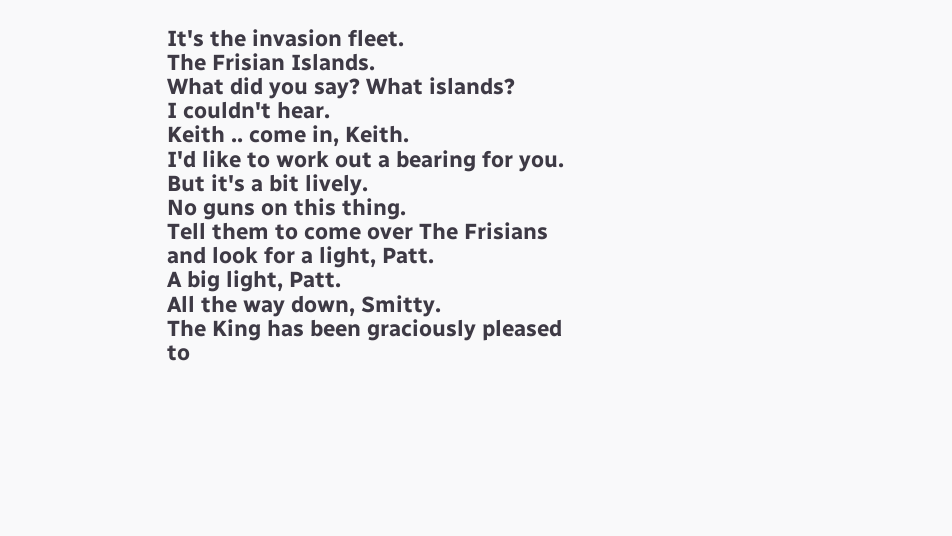It's the invasion fleet.
The Frisian Islands.
What did you say? What islands?
I couldn't hear.
Keith .. come in, Keith.
I'd like to work out a bearing for you.
But it's a bit lively.
No guns on this thing.
Tell them to come over The Frisians
and look for a light, Patt.
A big light, Patt.
All the way down, Smitty.
The King has been graciously pleased
to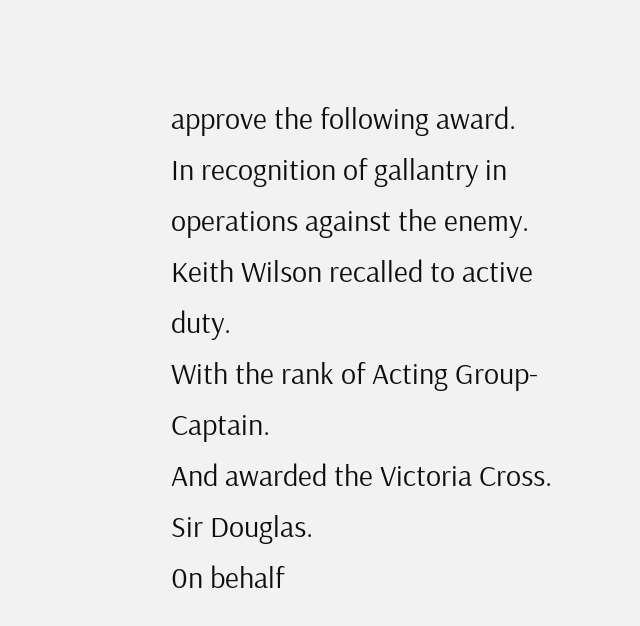approve the following award.
In recognition of gallantry in
operations against the enemy.
Keith Wilson recalled to active duty.
With the rank of Acting Group-Captain.
And awarded the Victoria Cross.
Sir Douglas.
0n behalf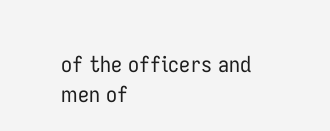of the officers and
men of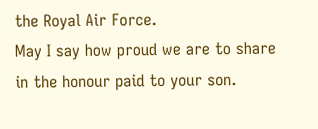the Royal Air Force.
May I say how proud we are to share
in the honour paid to your son.